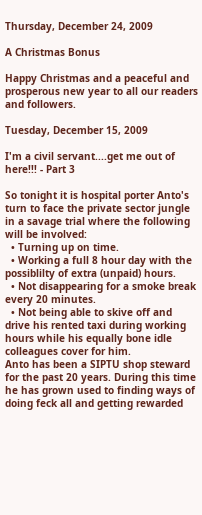Thursday, December 24, 2009

A Christmas Bonus

Happy Christmas and a peaceful and prosperous new year to all our readers and followers.

Tuesday, December 15, 2009

I'm a civil servant....get me out of here!!! - Part 3

So tonight it is hospital porter Anto's turn to face the private sector jungle in a savage trial where the following will be involved:
  • Turning up on time.
  • Working a full 8 hour day with the possiblilty of extra (unpaid) hours.
  • Not disappearing for a smoke break every 20 minutes.
  • Not being able to skive off and drive his rented taxi during working hours while his equally bone idle colleagues cover for him.
Anto has been a SIPTU shop steward for the past 20 years. During this time he has grown used to finding ways of doing feck all and getting rewarded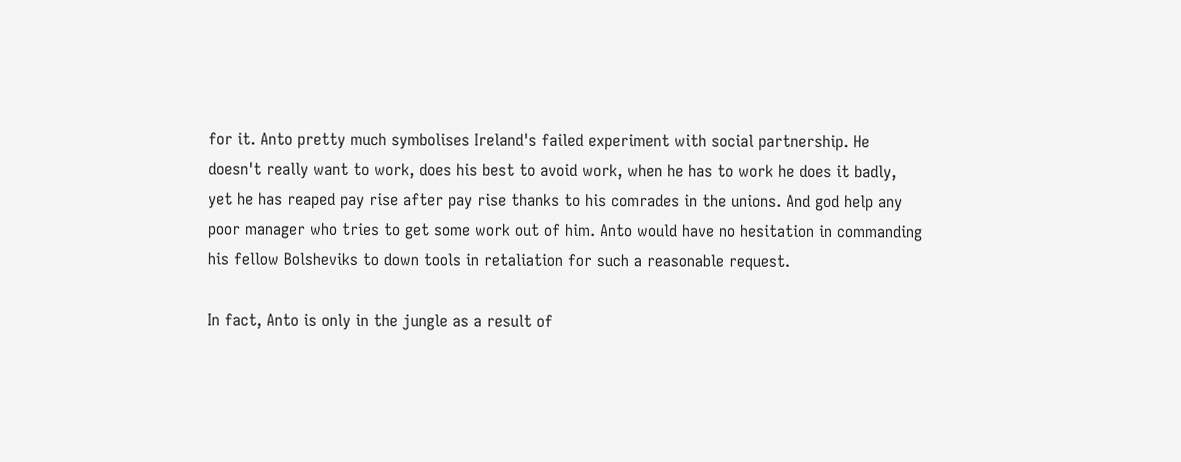for it. Anto pretty much symbolises Ireland's failed experiment with social partnership. He doesn't really want to work, does his best to avoid work, when he has to work he does it badly, yet he has reaped pay rise after pay rise thanks to his comrades in the unions. And god help any poor manager who tries to get some work out of him. Anto would have no hesitation in commanding his fellow Bolsheviks to down tools in retaliation for such a reasonable request.

In fact, Anto is only in the jungle as a result of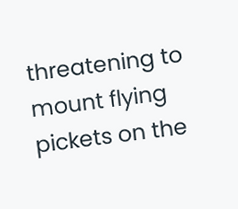threatening to mount flying pickets on the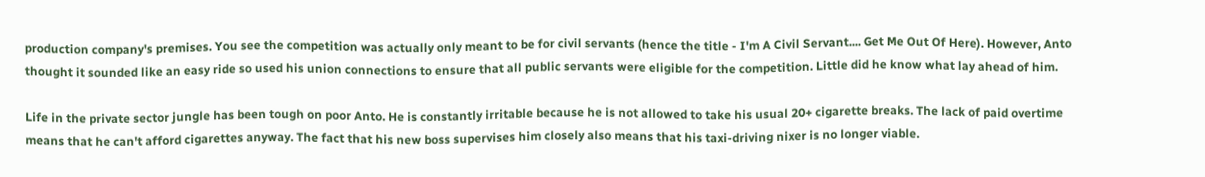production company's premises. You see the competition was actually only meant to be for civil servants (hence the title - I'm A Civil Servant.... Get Me Out Of Here). However, Anto thought it sounded like an easy ride so used his union connections to ensure that all public servants were eligible for the competition. Little did he know what lay ahead of him.

Life in the private sector jungle has been tough on poor Anto. He is constantly irritable because he is not allowed to take his usual 20+ cigarette breaks. The lack of paid overtime means that he can't afford cigarettes anyway. The fact that his new boss supervises him closely also means that his taxi-driving nixer is no longer viable.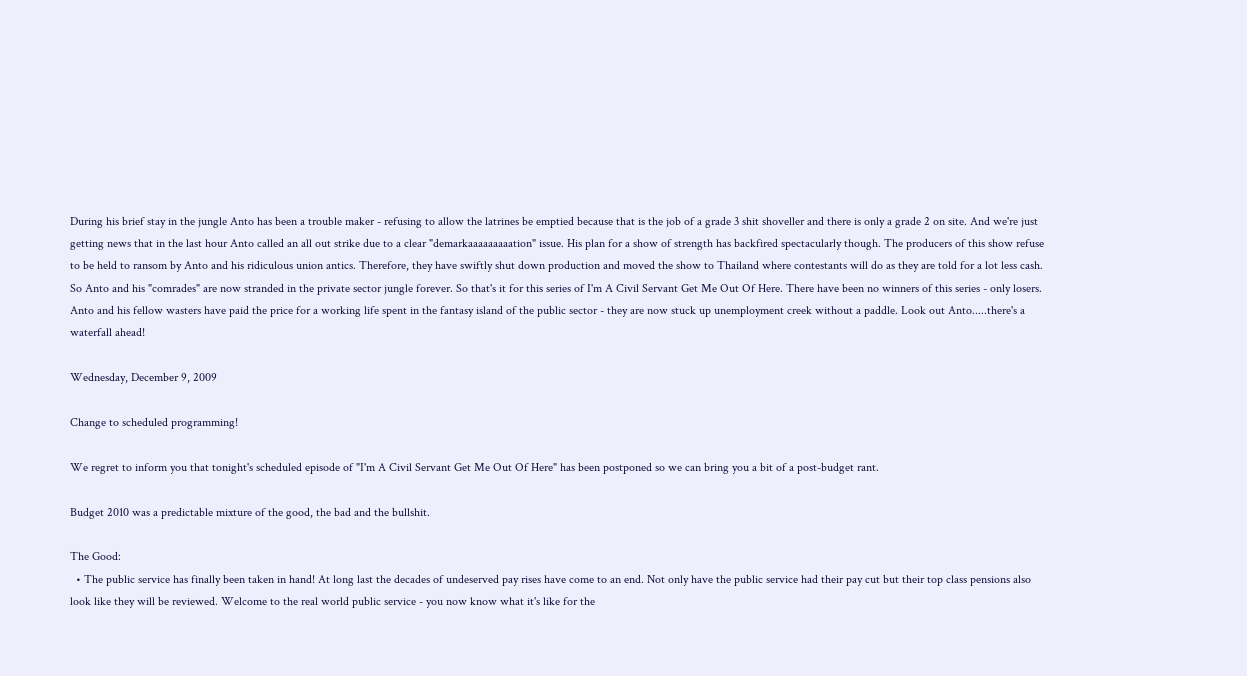During his brief stay in the jungle Anto has been a trouble maker - refusing to allow the latrines be emptied because that is the job of a grade 3 shit shoveller and there is only a grade 2 on site. And we're just getting news that in the last hour Anto called an all out strike due to a clear "demarkaaaaaaaaation" issue. His plan for a show of strength has backfired spectacularly though. The producers of this show refuse to be held to ransom by Anto and his ridiculous union antics. Therefore, they have swiftly shut down production and moved the show to Thailand where contestants will do as they are told for a lot less cash. So Anto and his "comrades" are now stranded in the private sector jungle forever. So that's it for this series of I'm A Civil Servant Get Me Out Of Here. There have been no winners of this series - only losers. Anto and his fellow wasters have paid the price for a working life spent in the fantasy island of the public sector - they are now stuck up unemployment creek without a paddle. Look out Anto.....there's a waterfall ahead!

Wednesday, December 9, 2009

Change to scheduled programming!

We regret to inform you that tonight's scheduled episode of "I'm A Civil Servant Get Me Out Of Here" has been postponed so we can bring you a bit of a post-budget rant.

Budget 2010 was a predictable mixture of the good, the bad and the bullshit.

The Good:
  • The public service has finally been taken in hand! At long last the decades of undeserved pay rises have come to an end. Not only have the public service had their pay cut but their top class pensions also look like they will be reviewed. Welcome to the real world public service - you now know what it's like for the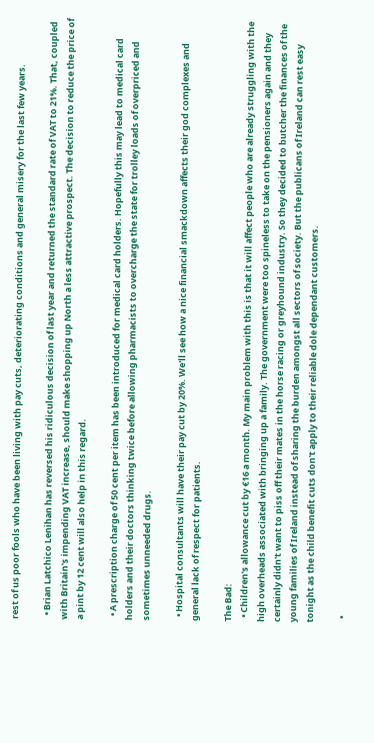rest of us poor fools who have been living with pay cuts, deteriorating conditions and general misery for the last few years.

  • Brian Latchico Lenihan has reversed his ridiculous decision of last year and returned the standard rate of VAT to 21%. That, coupled with Britain's impending VAT increase, should make shopping up North a less attractive prospect. The decision to reduce the price of a pint by 12 cent will also help in this regard.

  • A prescription charge of 50 cent per item has been introduced for medical card holders. Hopefully this may lead to medical card holders and their doctors thinking twice before allowing pharmacists to overcharge the state for trolley loads of overpriced and sometimes unneeded drugs.

  • Hospital consultants will have their pay cut by 20%. We'll see how a nice financial smackdown affects their god complexes and general lack of respect for patients.

The Bad:
  • Children's allowance cut by €16 a month. My main problem with this is that it will affect people who are already struggling with the high overheads associated with bringing up a family. The government were too spineless to take on the pensioners again and they certainly didn't want to piss off their mates in the horse racing or greyhound industry. So they decided to butcher the finances of the young families of Ireland instead of sharing the burden amongst all sectors of society. But the publicans of Ireland can rest easy tonight as the child benefit cuts don't apply to their reliable dole dependant customers.

  •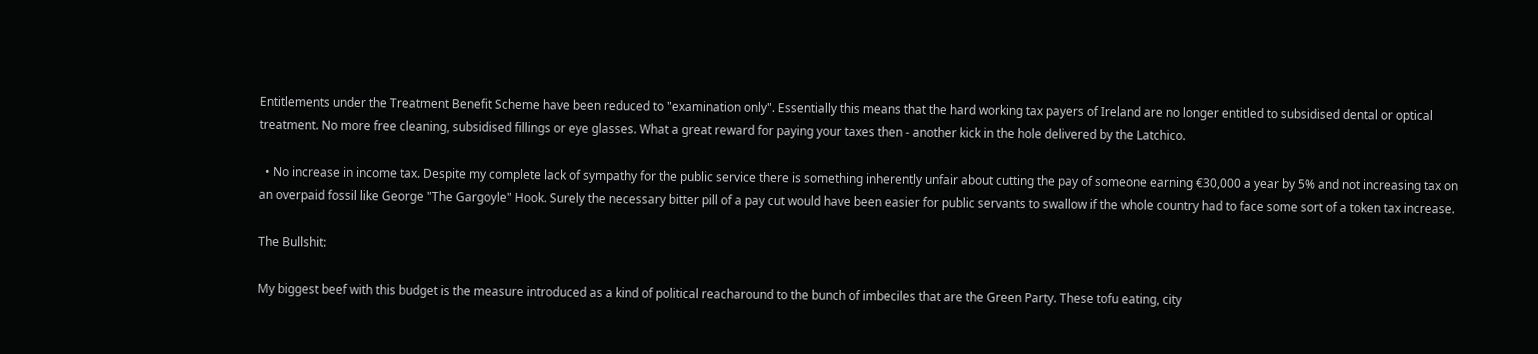Entitlements under the Treatment Benefit Scheme have been reduced to "examination only". Essentially this means that the hard working tax payers of Ireland are no longer entitled to subsidised dental or optical treatment. No more free cleaning, subsidised fillings or eye glasses. What a great reward for paying your taxes then - another kick in the hole delivered by the Latchico.

  • No increase in income tax. Despite my complete lack of sympathy for the public service there is something inherently unfair about cutting the pay of someone earning €30,000 a year by 5% and not increasing tax on an overpaid fossil like George "The Gargoyle" Hook. Surely the necessary bitter pill of a pay cut would have been easier for public servants to swallow if the whole country had to face some sort of a token tax increase.

The Bullshit:

My biggest beef with this budget is the measure introduced as a kind of political reacharound to the bunch of imbeciles that are the Green Party. These tofu eating, city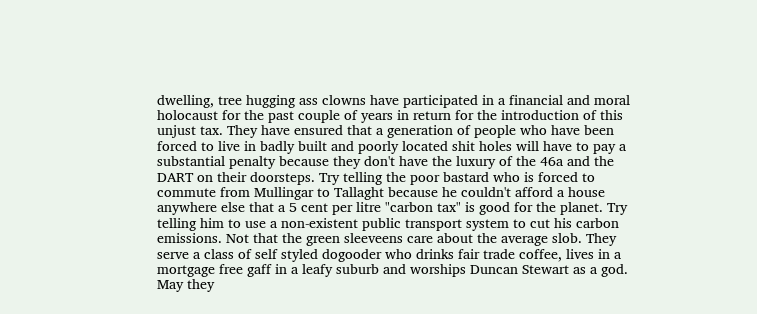dwelling, tree hugging ass clowns have participated in a financial and moral holocaust for the past couple of years in return for the introduction of this unjust tax. They have ensured that a generation of people who have been forced to live in badly built and poorly located shit holes will have to pay a substantial penalty because they don't have the luxury of the 46a and the DART on their doorsteps. Try telling the poor bastard who is forced to commute from Mullingar to Tallaght because he couldn't afford a house anywhere else that a 5 cent per litre "carbon tax" is good for the planet. Try telling him to use a non-existent public transport system to cut his carbon emissions. Not that the green sleeveens care about the average slob. They serve a class of self styled dogooder who drinks fair trade coffee, lives in a mortgage free gaff in a leafy suburb and worships Duncan Stewart as a god. May they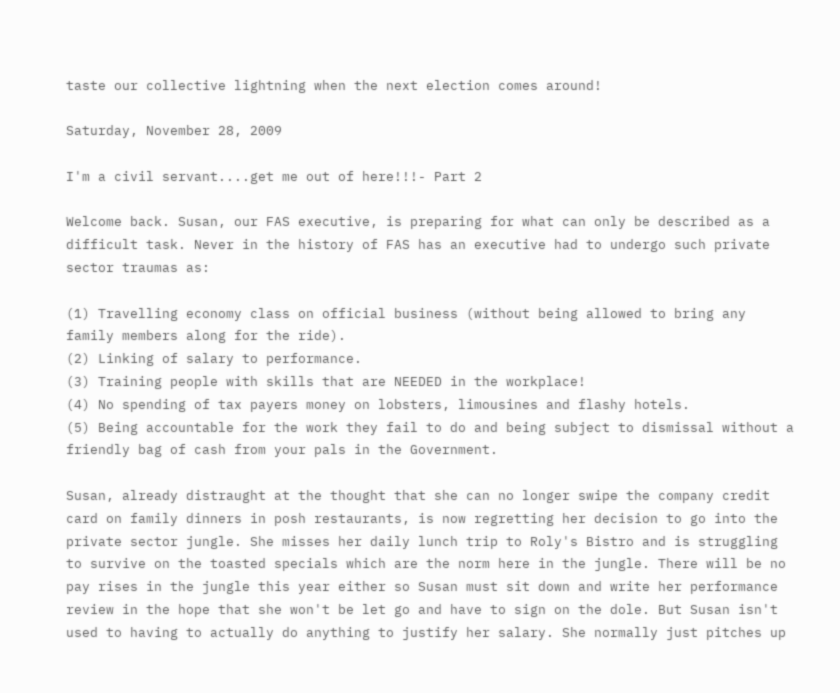taste our collective lightning when the next election comes around!

Saturday, November 28, 2009

I'm a civil servant....get me out of here!!!- Part 2

Welcome back. Susan, our FAS executive, is preparing for what can only be described as a difficult task. Never in the history of FAS has an executive had to undergo such private sector traumas as:

(1) Travelling economy class on official business (without being allowed to bring any family members along for the ride).
(2) Linking of salary to performance.
(3) Training people with skills that are NEEDED in the workplace!
(4) No spending of tax payers money on lobsters, limousines and flashy hotels.
(5) Being accountable for the work they fail to do and being subject to dismissal without a friendly bag of cash from your pals in the Government.

Susan, already distraught at the thought that she can no longer swipe the company credit card on family dinners in posh restaurants, is now regretting her decision to go into the private sector jungle. She misses her daily lunch trip to Roly's Bistro and is struggling to survive on the toasted specials which are the norm here in the jungle. There will be no pay rises in the jungle this year either so Susan must sit down and write her performance review in the hope that she won't be let go and have to sign on the dole. But Susan isn't used to having to actually do anything to justify her salary. She normally just pitches up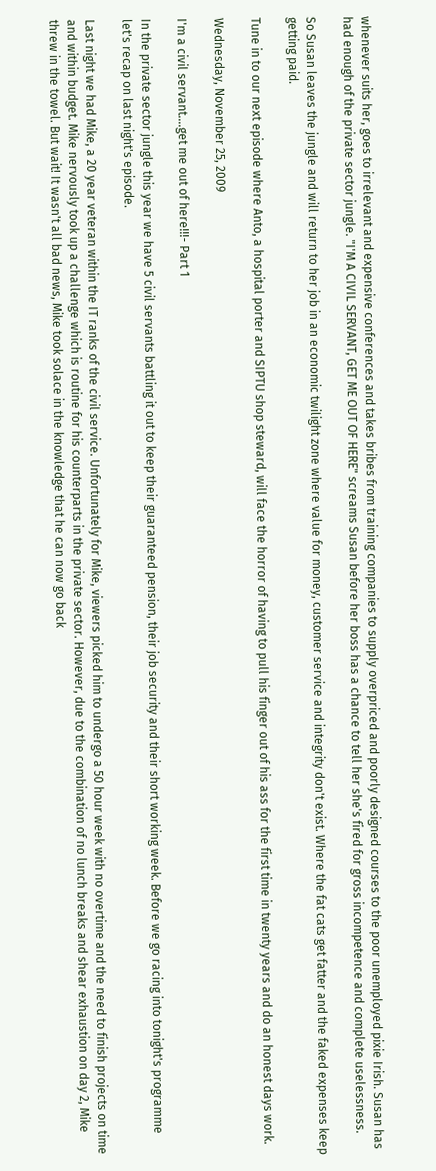whenever suits her, goes to irrelevant and expensive conferences and takes bribes from training companies to supply overpriced and poorly designed courses to the poor unemployed pixie Irish. Susan has had enough of the private sector jungle. "I'M A CIVIL SERVANT, GET ME OUT OF HERE" screams Susan before her boss has a chance to tell her she's fired for gross incompetence and complete uselessness.

So Susan leaves the jungle and will return to her job in an economic twilight zone where value for money, customer service and integrity don't exist. Where the fat cats get fatter and the faked expenses keep getting paid.

Tune in to our next episode where Anto, a hospital porter and SIPTU shop steward, will face the horror of having to pull his finger out of his ass for the first time in twenty years and do an honest days work.

Wednesday, November 25, 2009

I'm a civil servant....get me out of here!!!- Part 1

In the private sector jungle this year we have 5 civil servants battling it out to keep their guaranteed pension, their job security and their short working week. Before we go racing into tonight's programme let's recap on last night's episode.

Last night we had Mike, a 20 year veteran within the IT ranks of the civil service. Unfortunately for Mike, viewers picked him to undergo a 50 hour week with no overtime and the need to finish projects on time and within budget. Mike nervously took up a challenge which is routine for his counterparts in the private sector. However, due to the combination of no lunch breaks and shear exhaustion on day 2, Mike threw in the towel. But wait! It wasn't all bad news, Mike took solace in the knowledge that he can now go back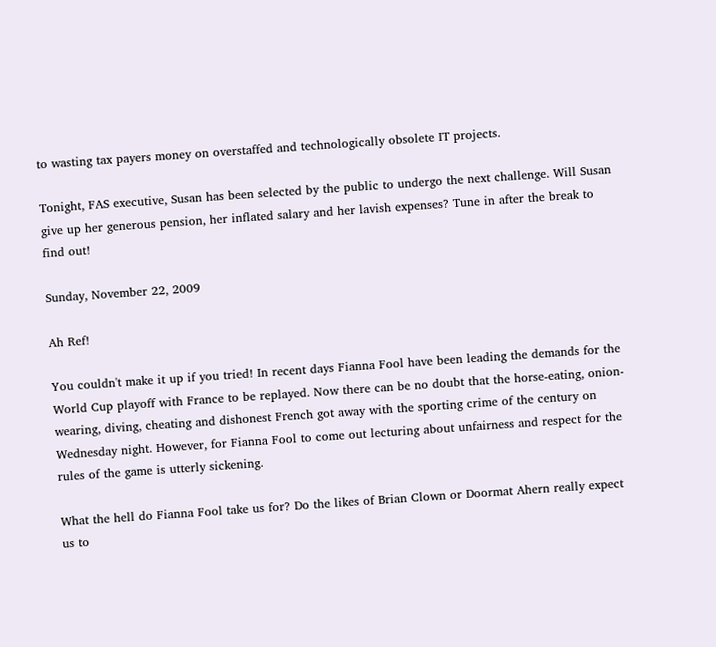to wasting tax payers money on overstaffed and technologically obsolete IT projects.

Tonight, FAS executive, Susan has been selected by the public to undergo the next challenge. Will Susan give up her generous pension, her inflated salary and her lavish expenses? Tune in after the break to find out!

Sunday, November 22, 2009

Ah Ref!

You couldn't make it up if you tried! In recent days Fianna Fool have been leading the demands for the World Cup playoff with France to be replayed. Now there can be no doubt that the horse-eating, onion-wearing, diving, cheating and dishonest French got away with the sporting crime of the century on Wednesday night. However, for Fianna Fool to come out lecturing about unfairness and respect for the rules of the game is utterly sickening.

What the hell do Fianna Fool take us for? Do the likes of Brian Clown or Doormat Ahern really expect us to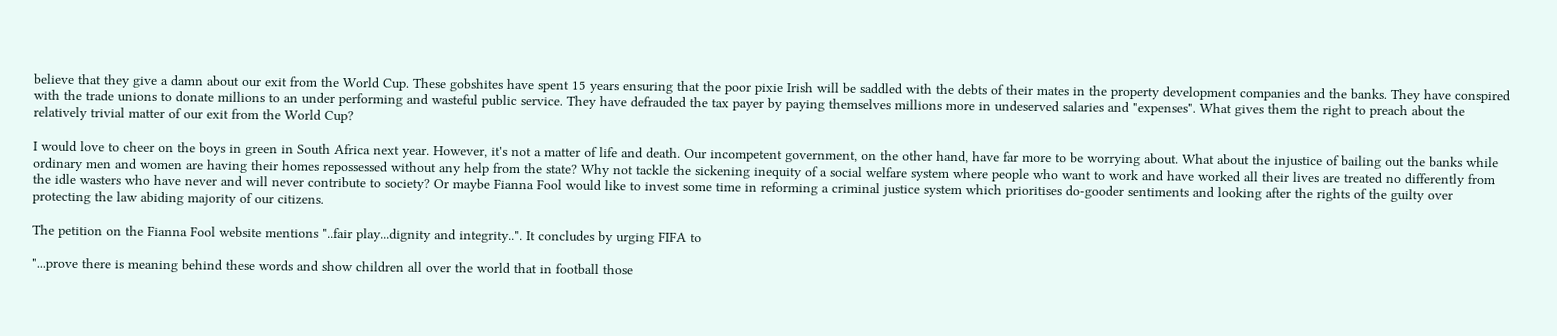believe that they give a damn about our exit from the World Cup. These gobshites have spent 15 years ensuring that the poor pixie Irish will be saddled with the debts of their mates in the property development companies and the banks. They have conspired with the trade unions to donate millions to an under performing and wasteful public service. They have defrauded the tax payer by paying themselves millions more in undeserved salaries and "expenses". What gives them the right to preach about the relatively trivial matter of our exit from the World Cup?

I would love to cheer on the boys in green in South Africa next year. However, it's not a matter of life and death. Our incompetent government, on the other hand, have far more to be worrying about. What about the injustice of bailing out the banks while ordinary men and women are having their homes repossessed without any help from the state? Why not tackle the sickening inequity of a social welfare system where people who want to work and have worked all their lives are treated no differently from the idle wasters who have never and will never contribute to society? Or maybe Fianna Fool would like to invest some time in reforming a criminal justice system which prioritises do-gooder sentiments and looking after the rights of the guilty over protecting the law abiding majority of our citizens.

The petition on the Fianna Fool website mentions "..fair play...dignity and integrity..". It concludes by urging FIFA to

"...prove there is meaning behind these words and show children all over the world that in football those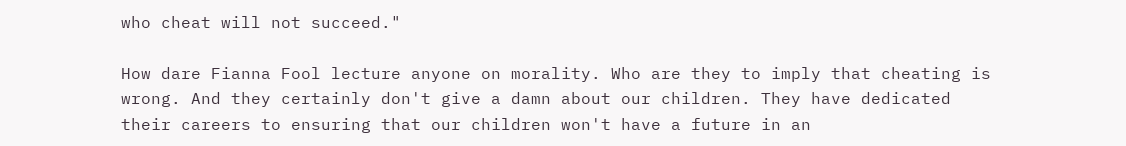who cheat will not succeed."

How dare Fianna Fool lecture anyone on morality. Who are they to imply that cheating is wrong. And they certainly don't give a damn about our children. They have dedicated their careers to ensuring that our children won't have a future in an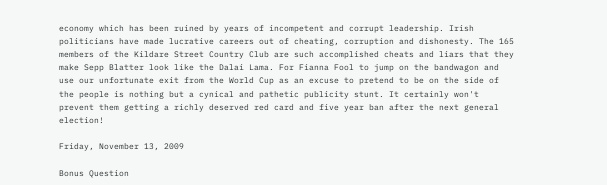economy which has been ruined by years of incompetent and corrupt leadership. Irish politicians have made lucrative careers out of cheating, corruption and dishonesty. The 165 members of the Kildare Street Country Club are such accomplished cheats and liars that they make Sepp Blatter look like the Dalai Lama. For Fianna Fool to jump on the bandwagon and use our unfortunate exit from the World Cup as an excuse to pretend to be on the side of the people is nothing but a cynical and pathetic publicity stunt. It certainly won't prevent them getting a richly deserved red card and five year ban after the next general election!

Friday, November 13, 2009

Bonus Question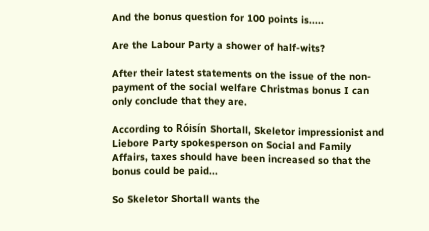And the bonus question for 100 points is.....

Are the Labour Party a shower of half-wits?

After their latest statements on the issue of the non-payment of the social welfare Christmas bonus I can only conclude that they are.

According to Róisín Shortall, Skeletor impressionist and Liebore Party spokesperson on Social and Family Affairs, taxes should have been increased so that the bonus could be paid...

So Skeletor Shortall wants the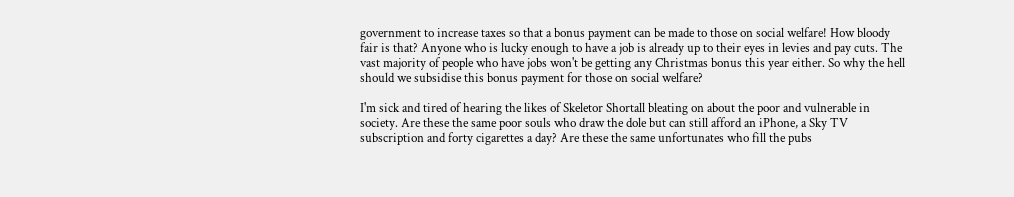government to increase taxes so that a bonus payment can be made to those on social welfare! How bloody fair is that? Anyone who is lucky enough to have a job is already up to their eyes in levies and pay cuts. The vast majority of people who have jobs won't be getting any Christmas bonus this year either. So why the hell should we subsidise this bonus payment for those on social welfare?

I'm sick and tired of hearing the likes of Skeletor Shortall bleating on about the poor and vulnerable in society. Are these the same poor souls who draw the dole but can still afford an iPhone, a Sky TV subscription and forty cigarettes a day? Are these the same unfortunates who fill the pubs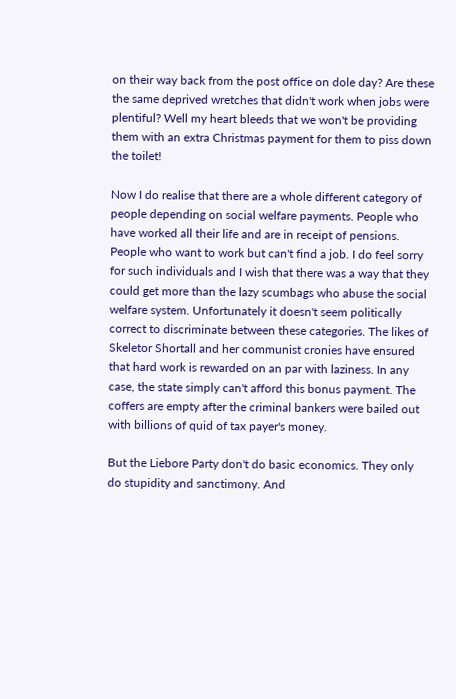on their way back from the post office on dole day? Are these the same deprived wretches that didn't work when jobs were plentiful? Well my heart bleeds that we won't be providing them with an extra Christmas payment for them to piss down the toilet!

Now I do realise that there are a whole different category of people depending on social welfare payments. People who have worked all their life and are in receipt of pensions. People who want to work but can't find a job. I do feel sorry for such individuals and I wish that there was a way that they could get more than the lazy scumbags who abuse the social welfare system. Unfortunately it doesn't seem politically correct to discriminate between these categories. The likes of Skeletor Shortall and her communist cronies have ensured that hard work is rewarded on an par with laziness. In any case, the state simply can't afford this bonus payment. The coffers are empty after the criminal bankers were bailed out with billions of quid of tax payer's money.

But the Liebore Party don't do basic economics. They only do stupidity and sanctimony. And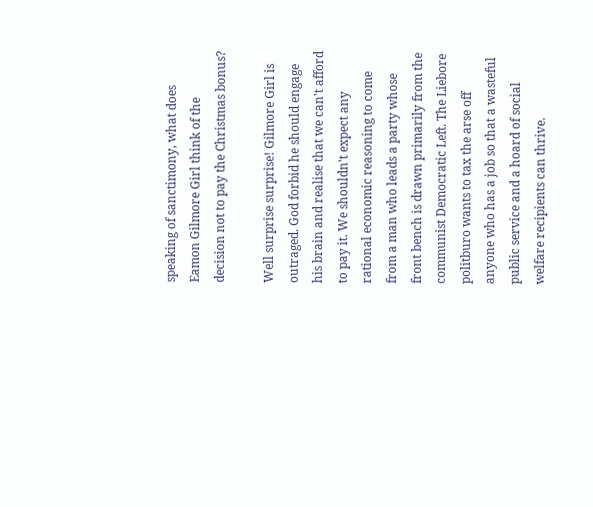speaking of sanctimony, what does Eamon Gilmore Girl think of the decision not to pay the Christmas bonus?

Well surprise surprise! Gilmore Girl is outraged. God forbid he should engage his brain and realise that we can't afford to pay it. We shouldn't expect any rational economic reasoning to come from a man who leads a party whose front bench is drawn primarily from the communist Democratic Left. The Liebore politburo wants to tax the arse off anyone who has a job so that a wasteful public service and a hoard of social welfare recipients can thrive.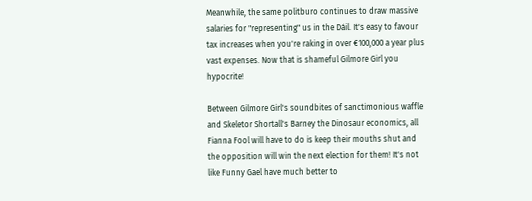Meanwhile, the same politburo continues to draw massive salaries for "representing" us in the Dáil. It's easy to favour tax increases when you're raking in over €100,000 a year plus vast expenses. Now that is shameful Gilmore Girl you hypocrite!

Between Gilmore Girl's soundbites of sanctimonious waffle and Skeletor Shortall's Barney the Dinosaur economics, all Fianna Fool will have to do is keep their mouths shut and the opposition will win the next election for them! It's not like Funny Gael have much better to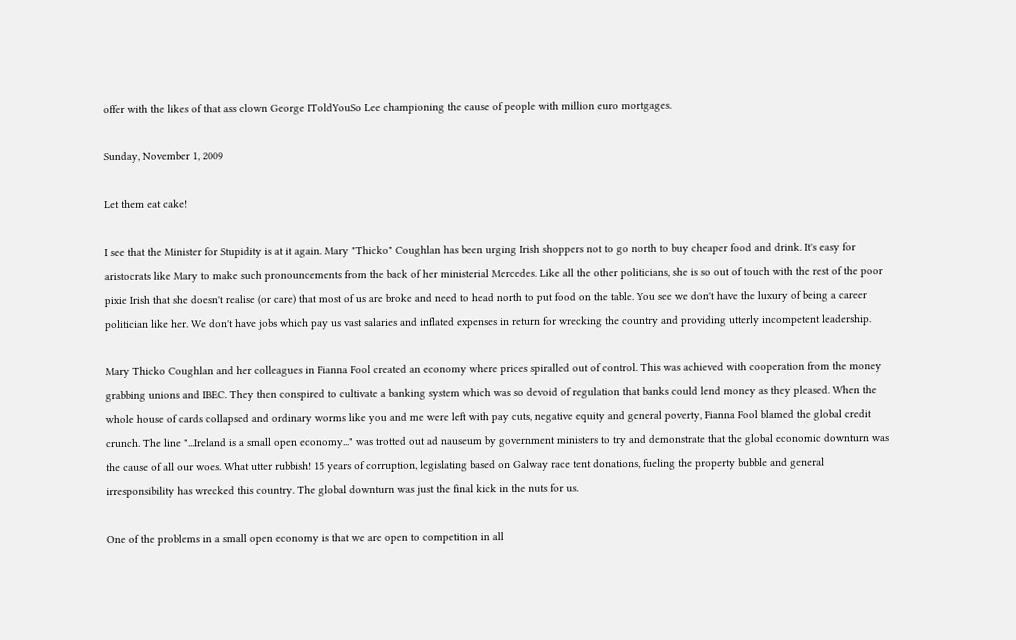offer with the likes of that ass clown George IToldYouSo Lee championing the cause of people with million euro mortgages.

Sunday, November 1, 2009

Let them eat cake!

I see that the Minister for Stupidity is at it again. Mary "Thicko" Coughlan has been urging Irish shoppers not to go north to buy cheaper food and drink. It's easy for aristocrats like Mary to make such pronouncements from the back of her ministerial Mercedes. Like all the other politicians, she is so out of touch with the rest of the poor pixie Irish that she doesn't realise (or care) that most of us are broke and need to head north to put food on the table. You see we don't have the luxury of being a career politician like her. We don't have jobs which pay us vast salaries and inflated expenses in return for wrecking the country and providing utterly incompetent leadership.

Mary Thicko Coughlan and her colleagues in Fianna Fool created an economy where prices spiralled out of control. This was achieved with cooperation from the money grabbing unions and IBEC. They then conspired to cultivate a banking system which was so devoid of regulation that banks could lend money as they pleased. When the whole house of cards collapsed and ordinary worms like you and me were left with pay cuts, negative equity and general poverty, Fianna Fool blamed the global credit crunch. The line "...Ireland is a small open economy..." was trotted out ad nauseum by government ministers to try and demonstrate that the global economic downturn was the cause of all our woes. What utter rubbish! 15 years of corruption, legislating based on Galway race tent donations, fueling the property bubble and general irresponsibility has wrecked this country. The global downturn was just the final kick in the nuts for us.

One of the problems in a small open economy is that we are open to competition in all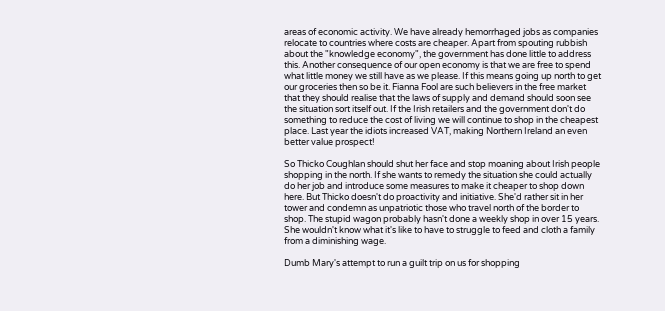areas of economic activity. We have already hemorrhaged jobs as companies relocate to countries where costs are cheaper. Apart from spouting rubbish about the "knowledge economy", the government has done little to address this. Another consequence of our open economy is that we are free to spend what little money we still have as we please. If this means going up north to get our groceries then so be it. Fianna Fool are such believers in the free market that they should realise that the laws of supply and demand should soon see the situation sort itself out. If the Irish retailers and the government don't do something to reduce the cost of living we will continue to shop in the cheapest place. Last year the idiots increased VAT, making Northern Ireland an even better value prospect!

So Thicko Coughlan should shut her face and stop moaning about Irish people shopping in the north. If she wants to remedy the situation she could actually do her job and introduce some measures to make it cheaper to shop down here. But Thicko doesn't do proactivity and initiative. She'd rather sit in her tower and condemn as unpatriotic those who travel north of the border to shop. The stupid wagon probably hasn't done a weekly shop in over 15 years. She wouldn't know what it's like to have to struggle to feed and cloth a family from a diminishing wage.

Dumb Mary's attempt to run a guilt trip on us for shopping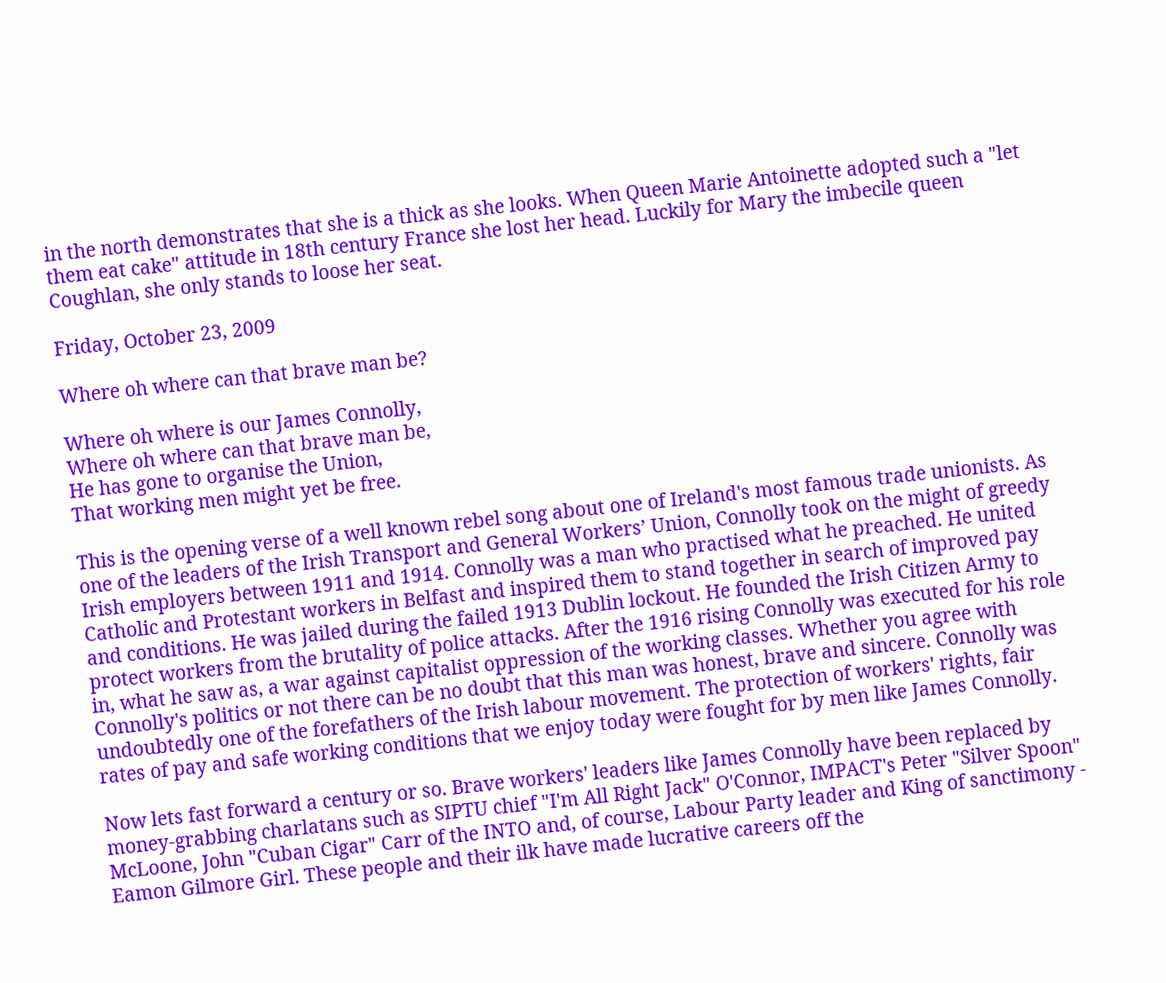in the north demonstrates that she is a thick as she looks. When Queen Marie Antoinette adopted such a "let them eat cake" attitude in 18th century France she lost her head. Luckily for Mary the imbecile queen Coughlan, she only stands to loose her seat.

Friday, October 23, 2009

Where oh where can that brave man be?

Where oh where is our James Connolly,
Where oh where can that brave man be,
He has gone to organise the Union,
That working men might yet be free.

This is the opening verse of a well known rebel song about one of Ireland's most famous trade unionists. As one of the leaders of the Irish Transport and General Workers’ Union, Connolly took on the might of greedy Irish employers between 1911 and 1914. Connolly was a man who practised what he preached. He united Catholic and Protestant workers in Belfast and inspired them to stand together in search of improved pay and conditions. He was jailed during the failed 1913 Dublin lockout. He founded the Irish Citizen Army to protect workers from the brutality of police attacks. After the 1916 rising Connolly was executed for his role in, what he saw as, a war against capitalist oppression of the working classes. Whether you agree with Connolly's politics or not there can be no doubt that this man was honest, brave and sincere. Connolly was undoubtedly one of the forefathers of the Irish labour movement. The protection of workers' rights, fair rates of pay and safe working conditions that we enjoy today were fought for by men like James Connolly.

Now lets fast forward a century or so. Brave workers' leaders like James Connolly have been replaced by money-grabbing charlatans such as SIPTU chief "I'm All Right Jack" O'Connor, IMPACT's Peter "Silver Spoon" McLoone, John "Cuban Cigar" Carr of the INTO and, of course, Labour Party leader and King of sanctimony - Eamon Gilmore Girl. These people and their ilk have made lucrative careers off the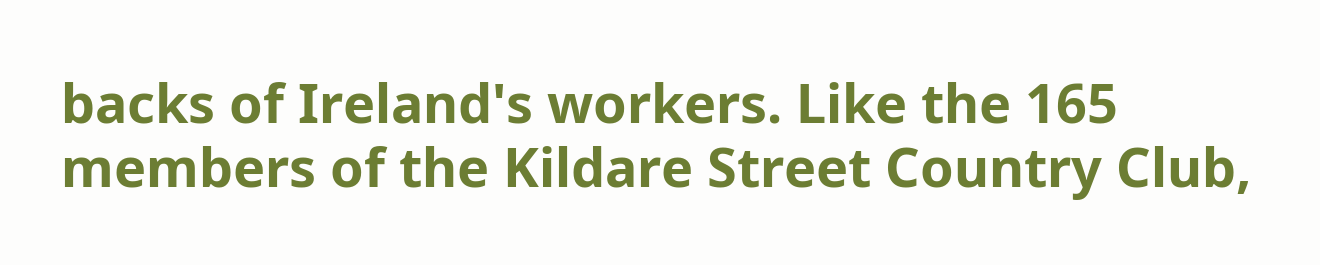backs of Ireland's workers. Like the 165 members of the Kildare Street Country Club,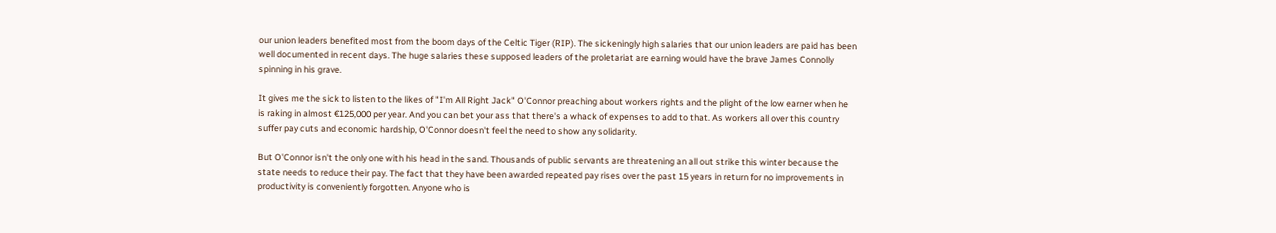our union leaders benefited most from the boom days of the Celtic Tiger (RIP). The sickeningly high salaries that our union leaders are paid has been well documented in recent days. The huge salaries these supposed leaders of the proletariat are earning would have the brave James Connolly spinning in his grave.

It gives me the sick to listen to the likes of "I'm All Right Jack" O'Connor preaching about workers rights and the plight of the low earner when he is raking in almost €125,000 per year. And you can bet your ass that there's a whack of expenses to add to that. As workers all over this country suffer pay cuts and economic hardship, O'Connor doesn't feel the need to show any solidarity.

But O'Connor isn't the only one with his head in the sand. Thousands of public servants are threatening an all out strike this winter because the state needs to reduce their pay. The fact that they have been awarded repeated pay rises over the past 15 years in return for no improvements in productivity is conveniently forgotten. Anyone who is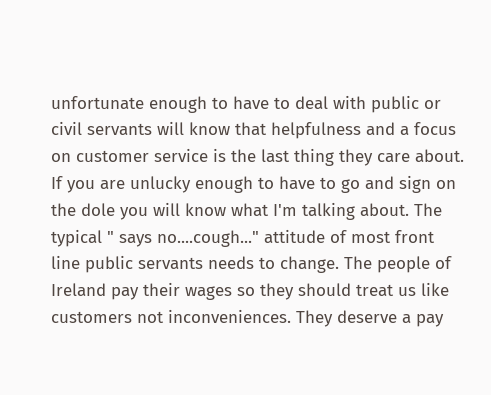unfortunate enough to have to deal with public or civil servants will know that helpfulness and a focus on customer service is the last thing they care about. If you are unlucky enough to have to go and sign on the dole you will know what I'm talking about. The typical " says no....cough..." attitude of most front line public servants needs to change. The people of Ireland pay their wages so they should treat us like customers not inconveniences. They deserve a pay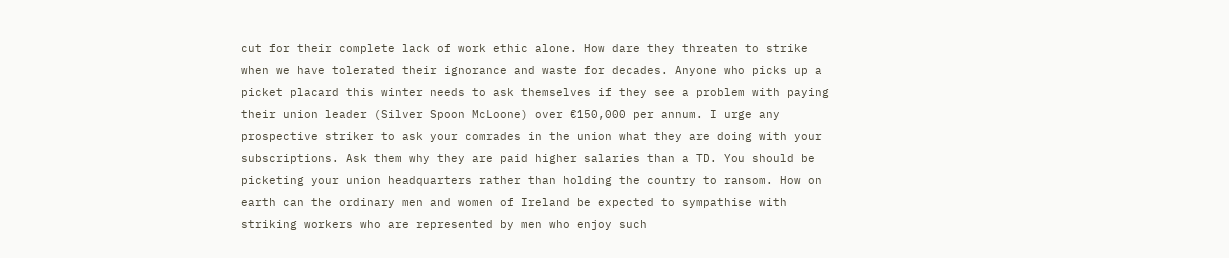cut for their complete lack of work ethic alone. How dare they threaten to strike when we have tolerated their ignorance and waste for decades. Anyone who picks up a picket placard this winter needs to ask themselves if they see a problem with paying their union leader (Silver Spoon McLoone) over €150,000 per annum. I urge any prospective striker to ask your comrades in the union what they are doing with your subscriptions. Ask them why they are paid higher salaries than a TD. You should be picketing your union headquarters rather than holding the country to ransom. How on earth can the ordinary men and women of Ireland be expected to sympathise with striking workers who are represented by men who enjoy such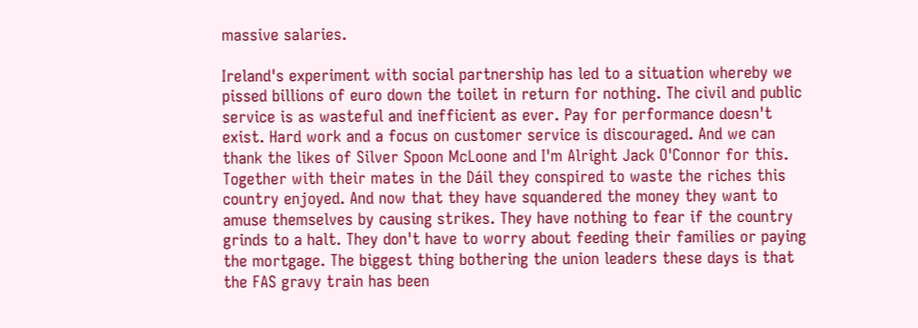massive salaries.

Ireland's experiment with social partnership has led to a situation whereby we pissed billions of euro down the toilet in return for nothing. The civil and public service is as wasteful and inefficient as ever. Pay for performance doesn't exist. Hard work and a focus on customer service is discouraged. And we can thank the likes of Silver Spoon McLoone and I'm Alright Jack O'Connor for this. Together with their mates in the Dáil they conspired to waste the riches this country enjoyed. And now that they have squandered the money they want to amuse themselves by causing strikes. They have nothing to fear if the country grinds to a halt. They don't have to worry about feeding their families or paying the mortgage. The biggest thing bothering the union leaders these days is that the FAS gravy train has been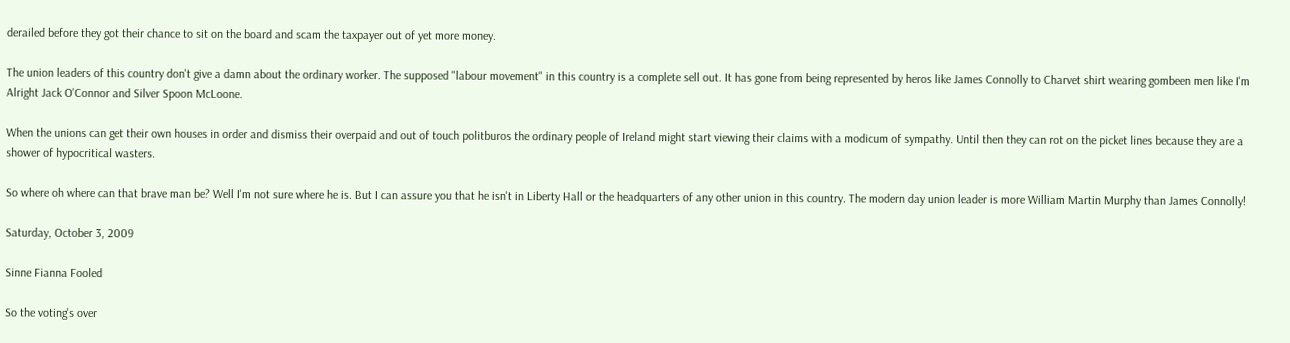derailed before they got their chance to sit on the board and scam the taxpayer out of yet more money.

The union leaders of this country don't give a damn about the ordinary worker. The supposed "labour movement" in this country is a complete sell out. It has gone from being represented by heros like James Connolly to Charvet shirt wearing gombeen men like I'm Alright Jack O'Connor and Silver Spoon McLoone.

When the unions can get their own houses in order and dismiss their overpaid and out of touch politburos the ordinary people of Ireland might start viewing their claims with a modicum of sympathy. Until then they can rot on the picket lines because they are a shower of hypocritical wasters.

So where oh where can that brave man be? Well I'm not sure where he is. But I can assure you that he isn't in Liberty Hall or the headquarters of any other union in this country. The modern day union leader is more William Martin Murphy than James Connolly!

Saturday, October 3, 2009

Sinne Fianna Fooled

So the voting's over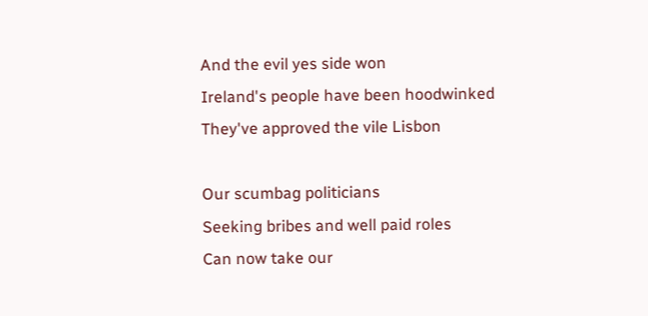And the evil yes side won
Ireland's people have been hoodwinked
They've approved the vile Lisbon

Our scumbag politicians
Seeking bribes and well paid roles
Can now take our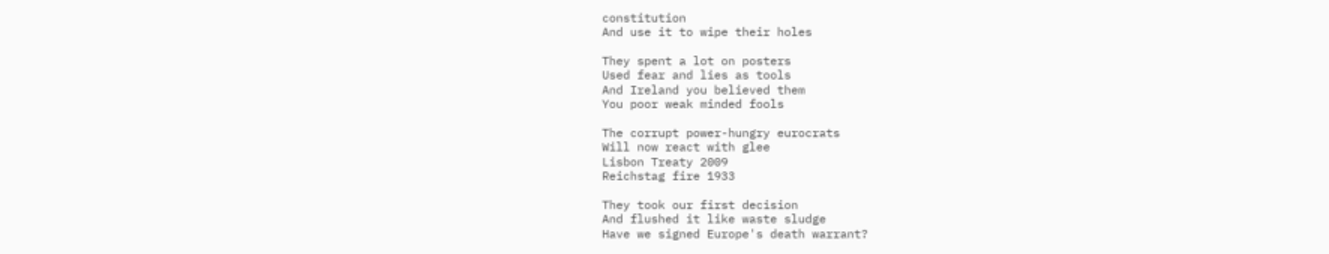constitution
And use it to wipe their holes

They spent a lot on posters
Used fear and lies as tools
And Ireland you believed them
You poor weak minded fools

The corrupt power-hungry eurocrats
Will now react with glee
Lisbon Treaty 2009
Reichstag fire 1933

They took our first decision
And flushed it like waste sludge
Have we signed Europe's death warrant?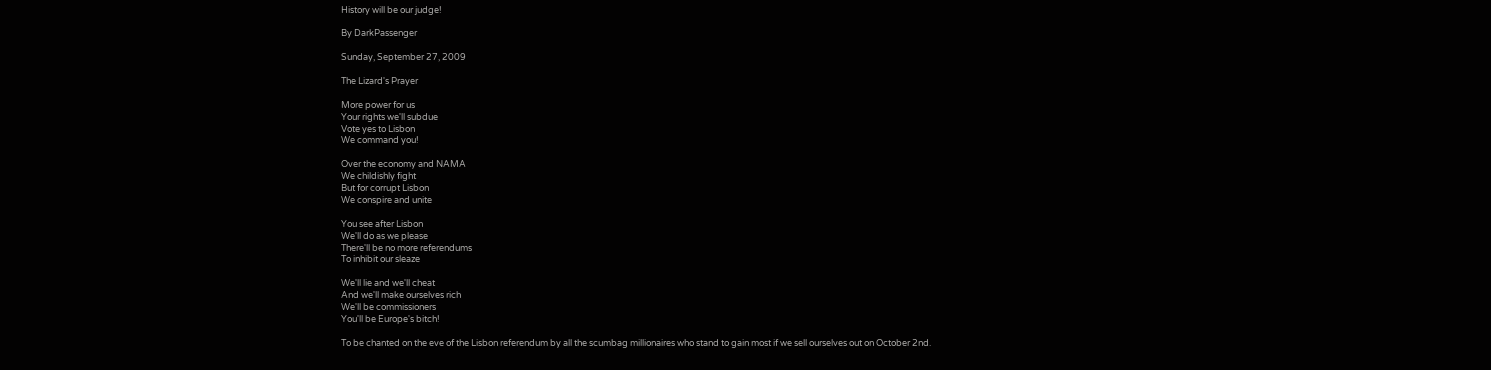History will be our judge!

By DarkPassenger

Sunday, September 27, 2009

The Lizard's Prayer

More power for us
Your rights we'll subdue
Vote yes to Lisbon
We command you!

Over the economy and NAMA
We childishly fight
But for corrupt Lisbon
We conspire and unite

You see after Lisbon
We'll do as we please
There'll be no more referendums
To inhibit our sleaze

We'll lie and we'll cheat
And we'll make ourselves rich
We'll be commissioners
You'll be Europe's bitch!

To be chanted on the eve of the Lisbon referendum by all the scumbag millionaires who stand to gain most if we sell ourselves out on October 2nd.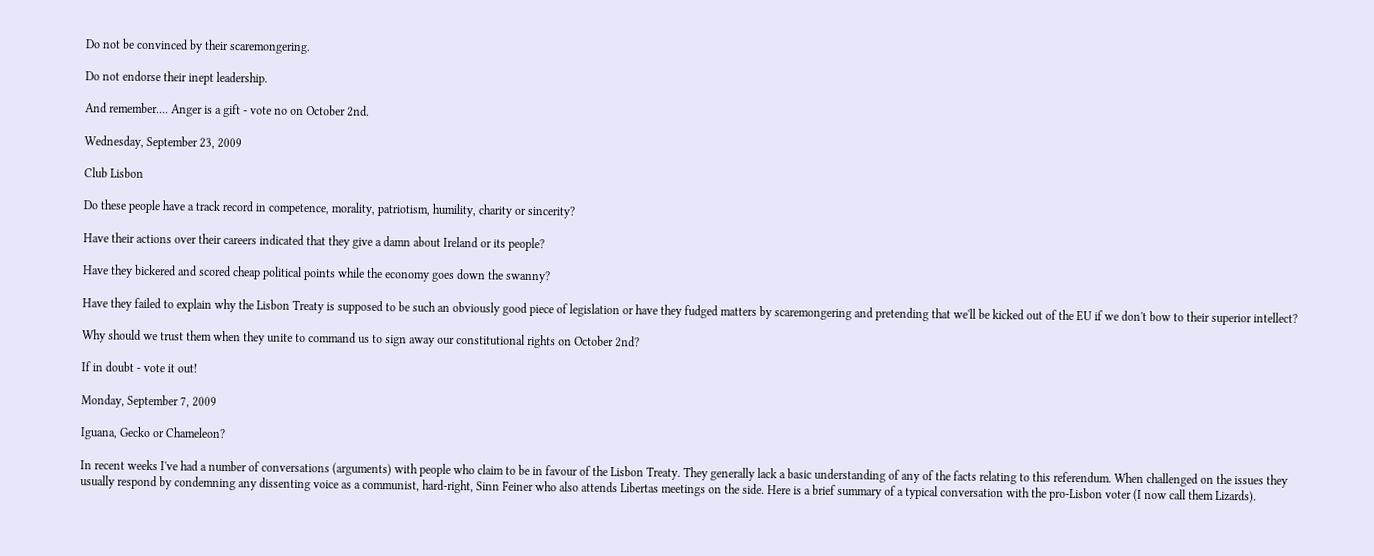Do not be convinced by their scaremongering.

Do not endorse their inept leadership.

And remember.... Anger is a gift - vote no on October 2nd.

Wednesday, September 23, 2009

Club Lisbon

Do these people have a track record in competence, morality, patriotism, humility, charity or sincerity?

Have their actions over their careers indicated that they give a damn about Ireland or its people?

Have they bickered and scored cheap political points while the economy goes down the swanny?

Have they failed to explain why the Lisbon Treaty is supposed to be such an obviously good piece of legislation or have they fudged matters by scaremongering and pretending that we'll be kicked out of the EU if we don't bow to their superior intellect?

Why should we trust them when they unite to command us to sign away our constitutional rights on October 2nd?

If in doubt - vote it out!

Monday, September 7, 2009

Iguana, Gecko or Chameleon?

In recent weeks I've had a number of conversations (arguments) with people who claim to be in favour of the Lisbon Treaty. They generally lack a basic understanding of any of the facts relating to this referendum. When challenged on the issues they usually respond by condemning any dissenting voice as a communist, hard-right, Sinn Feiner who also attends Libertas meetings on the side. Here is a brief summary of a typical conversation with the pro-Lisbon voter (I now call them Lizards).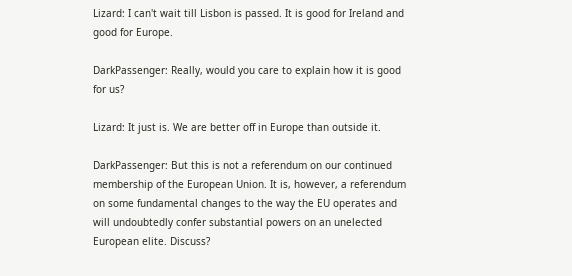Lizard: I can't wait till Lisbon is passed. It is good for Ireland and good for Europe.

DarkPassenger: Really, would you care to explain how it is good for us?

Lizard: It just is. We are better off in Europe than outside it.

DarkPassenger: But this is not a referendum on our continued membership of the European Union. It is, however, a referendum on some fundamental changes to the way the EU operates and will undoubtedly confer substantial powers on an unelected European elite. Discuss?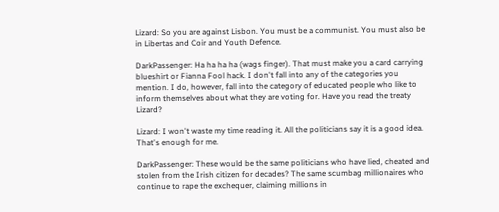Lizard: So you are against Lisbon. You must be a communist. You must also be in Libertas and Coir and Youth Defence.

DarkPassenger: Ha ha ha ha (wags finger). That must make you a card carrying blueshirt or Fianna Fool hack. I don't fall into any of the categories you mention. I do, however, fall into the category of educated people who like to inform themselves about what they are voting for. Have you read the treaty Lizard?

Lizard: I won't waste my time reading it. All the politicians say it is a good idea. That's enough for me.

DarkPassenger: These would be the same politicians who have lied, cheated and stolen from the Irish citizen for decades? The same scumbag millionaires who continue to rape the exchequer, claiming millions in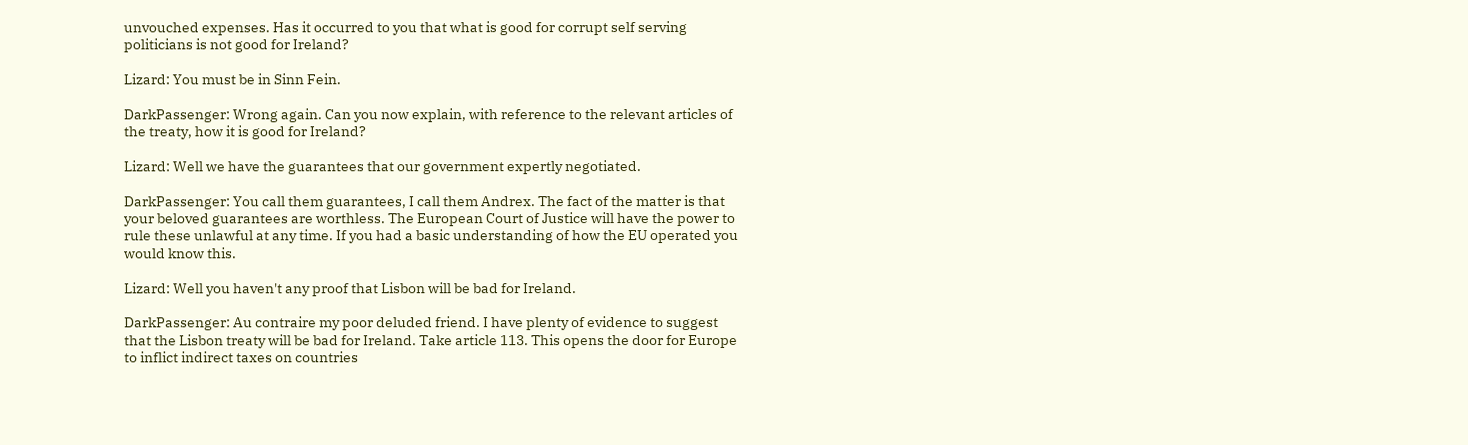unvouched expenses. Has it occurred to you that what is good for corrupt self serving politicians is not good for Ireland?

Lizard: You must be in Sinn Fein.

DarkPassenger: Wrong again. Can you now explain, with reference to the relevant articles of the treaty, how it is good for Ireland?

Lizard: Well we have the guarantees that our government expertly negotiated.

DarkPassenger: You call them guarantees, I call them Andrex. The fact of the matter is that your beloved guarantees are worthless. The European Court of Justice will have the power to rule these unlawful at any time. If you had a basic understanding of how the EU operated you would know this.

Lizard: Well you haven't any proof that Lisbon will be bad for Ireland.

DarkPassenger: Au contraire my poor deluded friend. I have plenty of evidence to suggest that the Lisbon treaty will be bad for Ireland. Take article 113. This opens the door for Europe to inflict indirect taxes on countries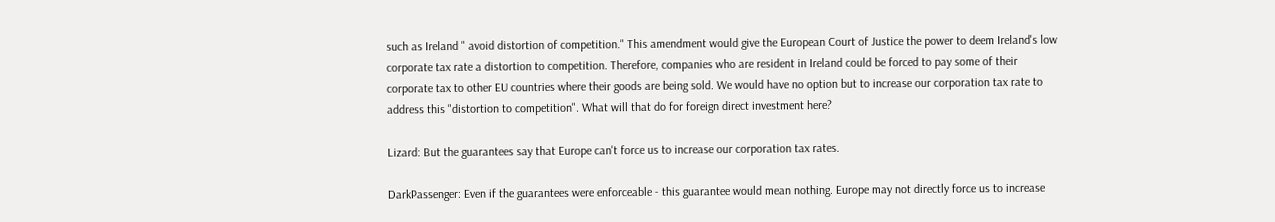such as Ireland " avoid distortion of competition." This amendment would give the European Court of Justice the power to deem Ireland's low corporate tax rate a distortion to competition. Therefore, companies who are resident in Ireland could be forced to pay some of their corporate tax to other EU countries where their goods are being sold. We would have no option but to increase our corporation tax rate to address this "distortion to competition". What will that do for foreign direct investment here?

Lizard: But the guarantees say that Europe can't force us to increase our corporation tax rates.

DarkPassenger: Even if the guarantees were enforceable - this guarantee would mean nothing. Europe may not directly force us to increase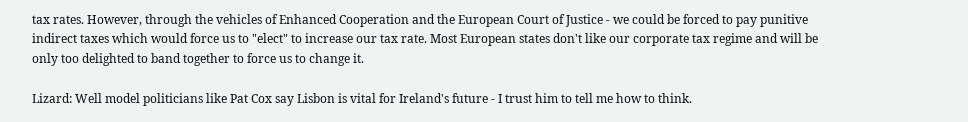tax rates. However, through the vehicles of Enhanced Cooperation and the European Court of Justice - we could be forced to pay punitive indirect taxes which would force us to "elect" to increase our tax rate. Most European states don't like our corporate tax regime and will be only too delighted to band together to force us to change it.

Lizard: Well model politicians like Pat Cox say Lisbon is vital for Ireland's future - I trust him to tell me how to think.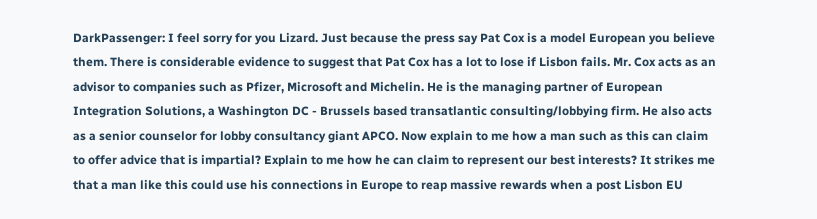DarkPassenger: I feel sorry for you Lizard. Just because the press say Pat Cox is a model European you believe them. There is considerable evidence to suggest that Pat Cox has a lot to lose if Lisbon fails. Mr. Cox acts as an advisor to companies such as Pfizer, Microsoft and Michelin. He is the managing partner of European Integration Solutions, a Washington DC - Brussels based transatlantic consulting/lobbying firm. He also acts as a senior counselor for lobby consultancy giant APCO. Now explain to me how a man such as this can claim to offer advice that is impartial? Explain to me how he can claim to represent our best interests? It strikes me that a man like this could use his connections in Europe to reap massive rewards when a post Lisbon EU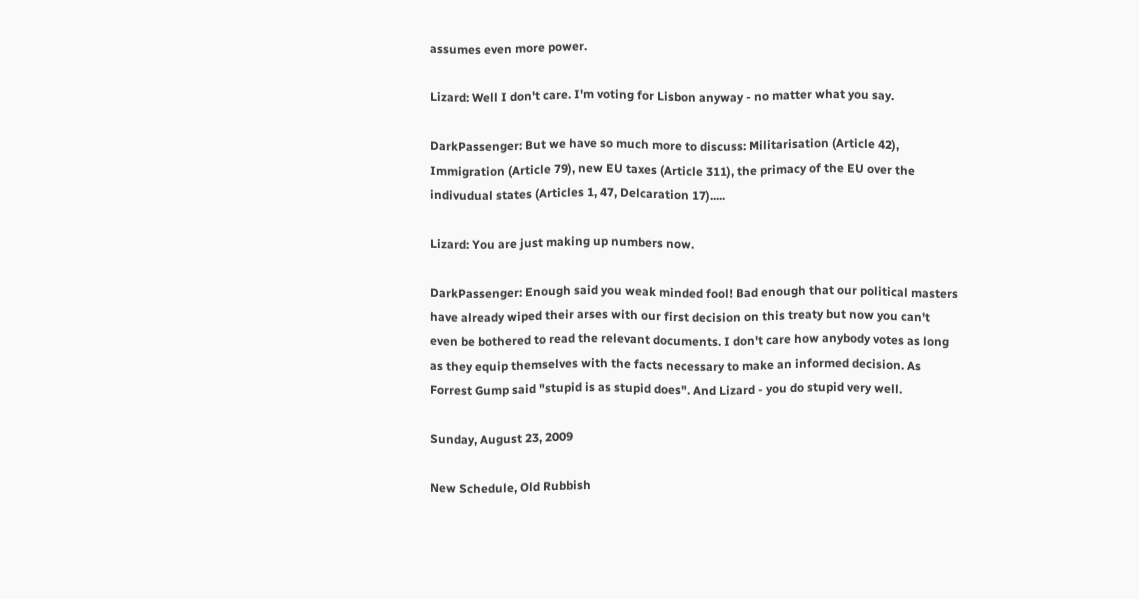assumes even more power.

Lizard: Well I don't care. I'm voting for Lisbon anyway - no matter what you say.

DarkPassenger: But we have so much more to discuss: Militarisation (Article 42), Immigration (Article 79), new EU taxes (Article 311), the primacy of the EU over the indivudual states (Articles 1, 47, Delcaration 17).....

Lizard: You are just making up numbers now.

DarkPassenger: Enough said you weak minded fool! Bad enough that our political masters have already wiped their arses with our first decision on this treaty but now you can't even be bothered to read the relevant documents. I don't care how anybody votes as long as they equip themselves with the facts necessary to make an informed decision. As Forrest Gump said "stupid is as stupid does". And Lizard - you do stupid very well.

Sunday, August 23, 2009

New Schedule, Old Rubbish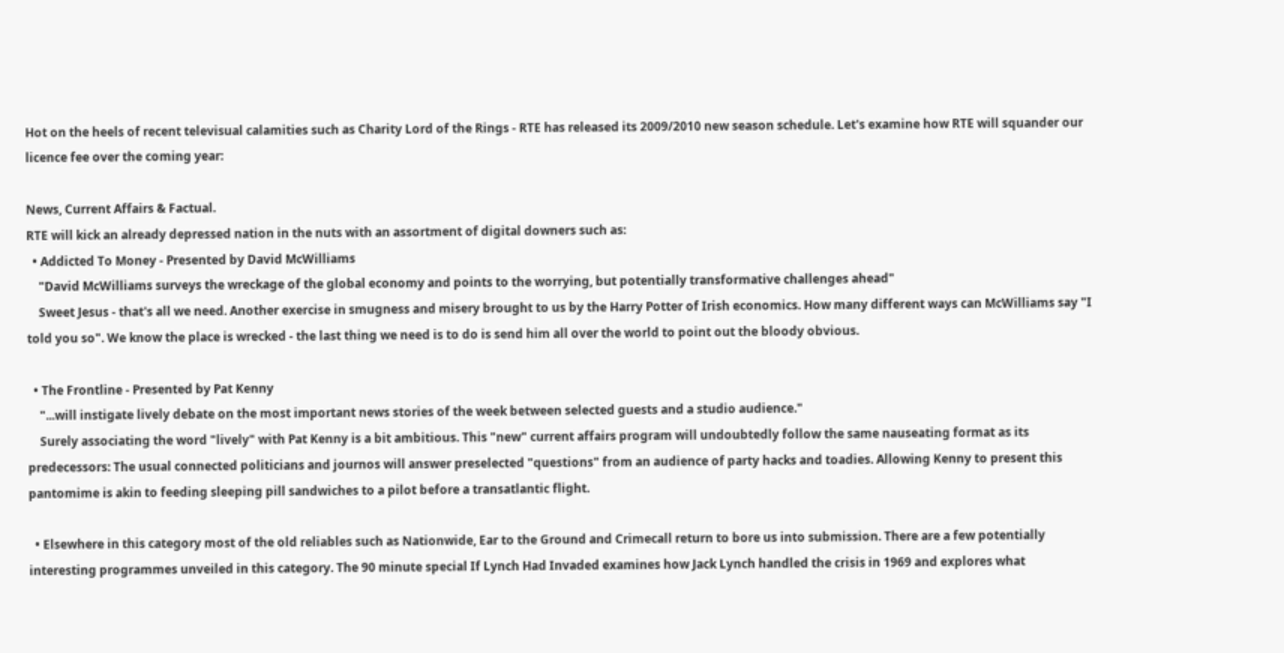Hot on the heels of recent televisual calamities such as Charity Lord of the Rings - RTE has released its 2009/2010 new season schedule. Let's examine how RTE will squander our licence fee over the coming year:

News, Current Affairs & Factual.
RTE will kick an already depressed nation in the nuts with an assortment of digital downers such as:
  • Addicted To Money - Presented by David McWilliams
    "David McWilliams surveys the wreckage of the global economy and points to the worrying, but potentially transformative challenges ahead"
    Sweet Jesus - that's all we need. Another exercise in smugness and misery brought to us by the Harry Potter of Irish economics. How many different ways can McWilliams say "I told you so". We know the place is wrecked - the last thing we need is to do is send him all over the world to point out the bloody obvious.

  • The Frontline - Presented by Pat Kenny
    "...will instigate lively debate on the most important news stories of the week between selected guests and a studio audience."
    Surely associating the word "lively" with Pat Kenny is a bit ambitious. This "new" current affairs program will undoubtedly follow the same nauseating format as its predecessors: The usual connected politicians and journos will answer preselected "questions" from an audience of party hacks and toadies. Allowing Kenny to present this pantomime is akin to feeding sleeping pill sandwiches to a pilot before a transatlantic flight.

  • Elsewhere in this category most of the old reliables such as Nationwide, Ear to the Ground and Crimecall return to bore us into submission. There are a few potentially interesting programmes unveiled in this category. The 90 minute special If Lynch Had Invaded examines how Jack Lynch handled the crisis in 1969 and explores what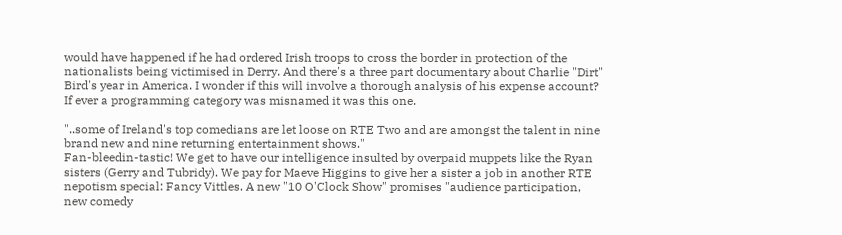would have happened if he had ordered Irish troops to cross the border in protection of the nationalists being victimised in Derry. And there's a three part documentary about Charlie "Dirt" Bird's year in America. I wonder if this will involve a thorough analysis of his expense account?
If ever a programming category was misnamed it was this one.

"..some of Ireland's top comedians are let loose on RTE Two and are amongst the talent in nine brand new and nine returning entertainment shows."
Fan-bleedin-tastic! We get to have our intelligence insulted by overpaid muppets like the Ryan sisters (Gerry and Tubridy). We pay for Maeve Higgins to give her a sister a job in another RTE nepotism special: Fancy Vittles. A new "10 O'Clock Show" promises "audience participation, new comedy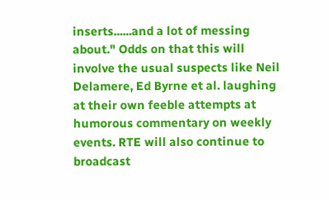inserts......and a lot of messing about." Odds on that this will involve the usual suspects like Neil Delamere, Ed Byrne et al. laughing at their own feeble attempts at humorous commentary on weekly events. RTE will also continue to broadcast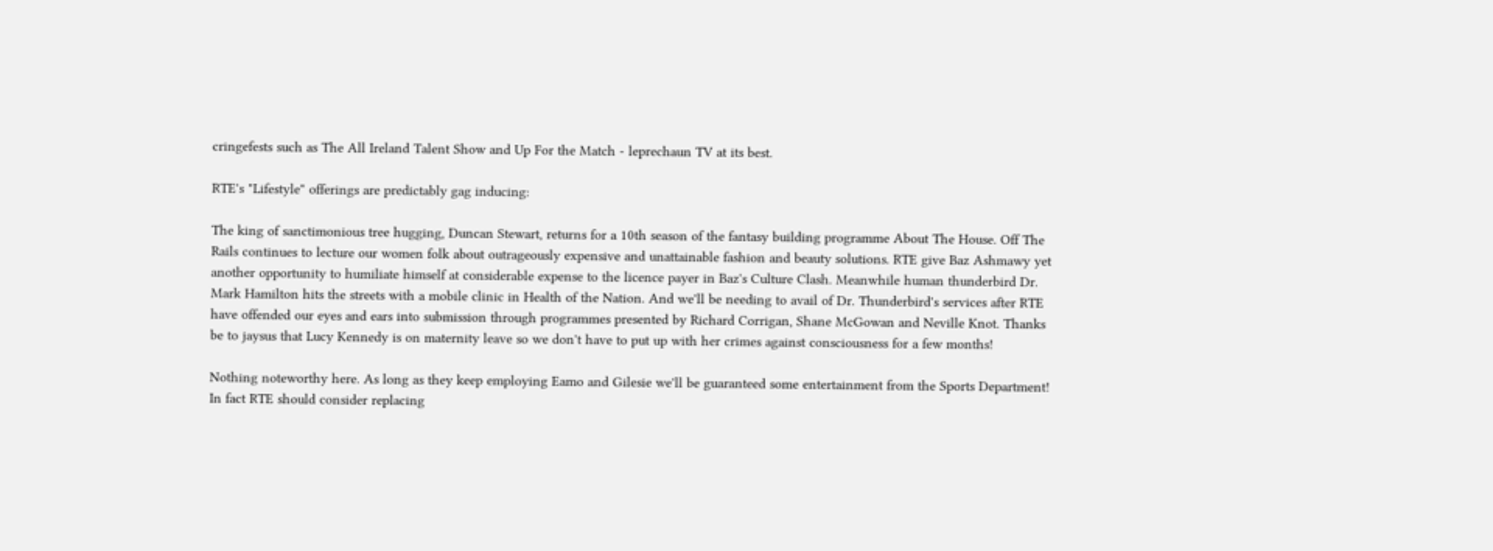cringefests such as The All Ireland Talent Show and Up For the Match - leprechaun TV at its best.

RTE's "Lifestyle" offerings are predictably gag inducing:

The king of sanctimonious tree hugging, Duncan Stewart, returns for a 10th season of the fantasy building programme About The House. Off The Rails continues to lecture our women folk about outrageously expensive and unattainable fashion and beauty solutions. RTE give Baz Ashmawy yet another opportunity to humiliate himself at considerable expense to the licence payer in Baz's Culture Clash. Meanwhile human thunderbird Dr. Mark Hamilton hits the streets with a mobile clinic in Health of the Nation. And we'll be needing to avail of Dr. Thunderbird's services after RTE have offended our eyes and ears into submission through programmes presented by Richard Corrigan, Shane McGowan and Neville Knot. Thanks be to jaysus that Lucy Kennedy is on maternity leave so we don't have to put up with her crimes against consciousness for a few months!

Nothing noteworthy here. As long as they keep employing Eamo and Gilesie we'll be guaranteed some entertainment from the Sports Department! In fact RTE should consider replacing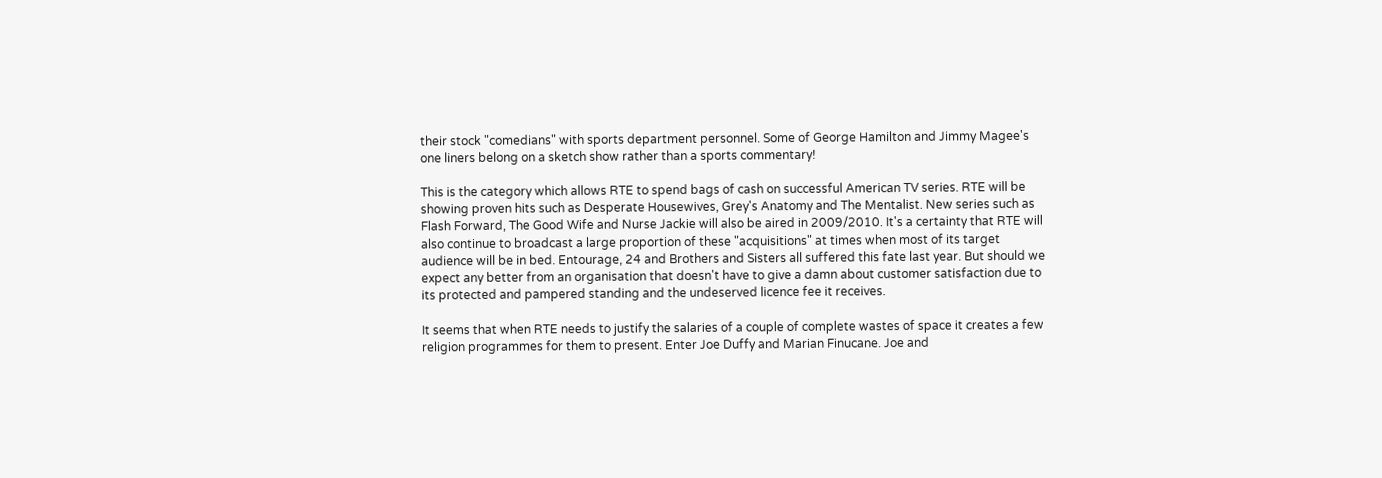their stock "comedians" with sports department personnel. Some of George Hamilton and Jimmy Magee's one liners belong on a sketch show rather than a sports commentary!

This is the category which allows RTE to spend bags of cash on successful American TV series. RTE will be showing proven hits such as Desperate Housewives, Grey's Anatomy and The Mentalist. New series such as Flash Forward, The Good Wife and Nurse Jackie will also be aired in 2009/2010. It's a certainty that RTE will also continue to broadcast a large proportion of these "acquisitions" at times when most of its target audience will be in bed. Entourage, 24 and Brothers and Sisters all suffered this fate last year. But should we expect any better from an organisation that doesn't have to give a damn about customer satisfaction due to its protected and pampered standing and the undeserved licence fee it receives.

It seems that when RTE needs to justify the salaries of a couple of complete wastes of space it creates a few religion programmes for them to present. Enter Joe Duffy and Marian Finucane. Joe and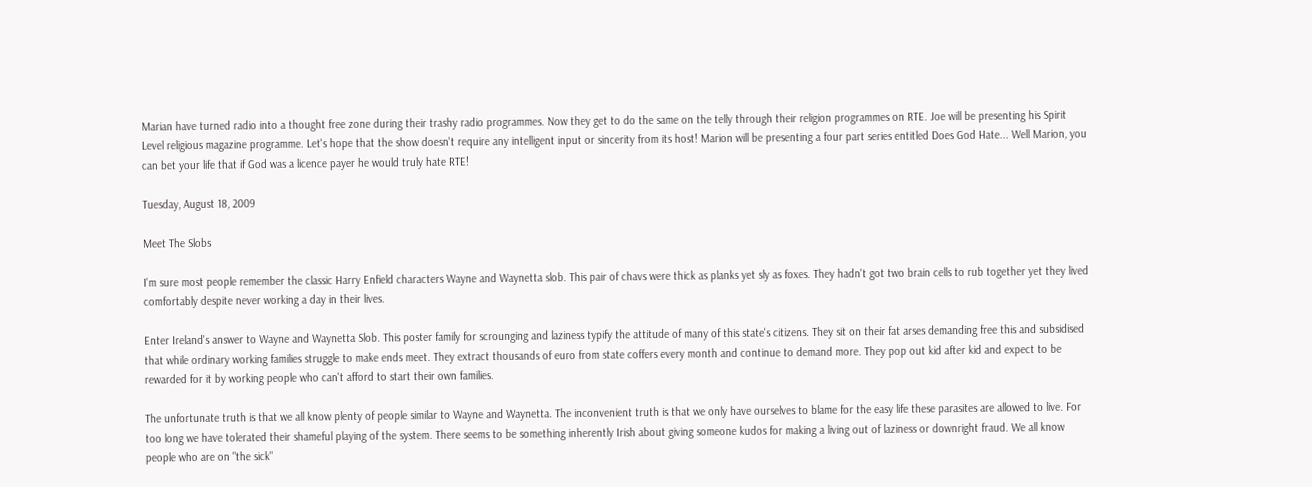Marian have turned radio into a thought free zone during their trashy radio programmes. Now they get to do the same on the telly through their religion programmes on RTE. Joe will be presenting his Spirit Level religious magazine programme. Let's hope that the show doesn't require any intelligent input or sincerity from its host! Marion will be presenting a four part series entitled Does God Hate... Well Marion, you can bet your life that if God was a licence payer he would truly hate RTE!

Tuesday, August 18, 2009

Meet The Slobs

I'm sure most people remember the classic Harry Enfield characters Wayne and Waynetta slob. This pair of chavs were thick as planks yet sly as foxes. They hadn't got two brain cells to rub together yet they lived comfortably despite never working a day in their lives.

Enter Ireland's answer to Wayne and Waynetta Slob. This poster family for scrounging and laziness typify the attitude of many of this state's citizens. They sit on their fat arses demanding free this and subsidised that while ordinary working families struggle to make ends meet. They extract thousands of euro from state coffers every month and continue to demand more. They pop out kid after kid and expect to be rewarded for it by working people who can't afford to start their own families.

The unfortunate truth is that we all know plenty of people similar to Wayne and Waynetta. The inconvenient truth is that we only have ourselves to blame for the easy life these parasites are allowed to live. For too long we have tolerated their shameful playing of the system. There seems to be something inherently Irish about giving someone kudos for making a living out of laziness or downright fraud. We all know people who are on "the sick"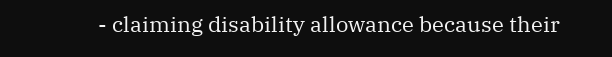- claiming disability allowance because their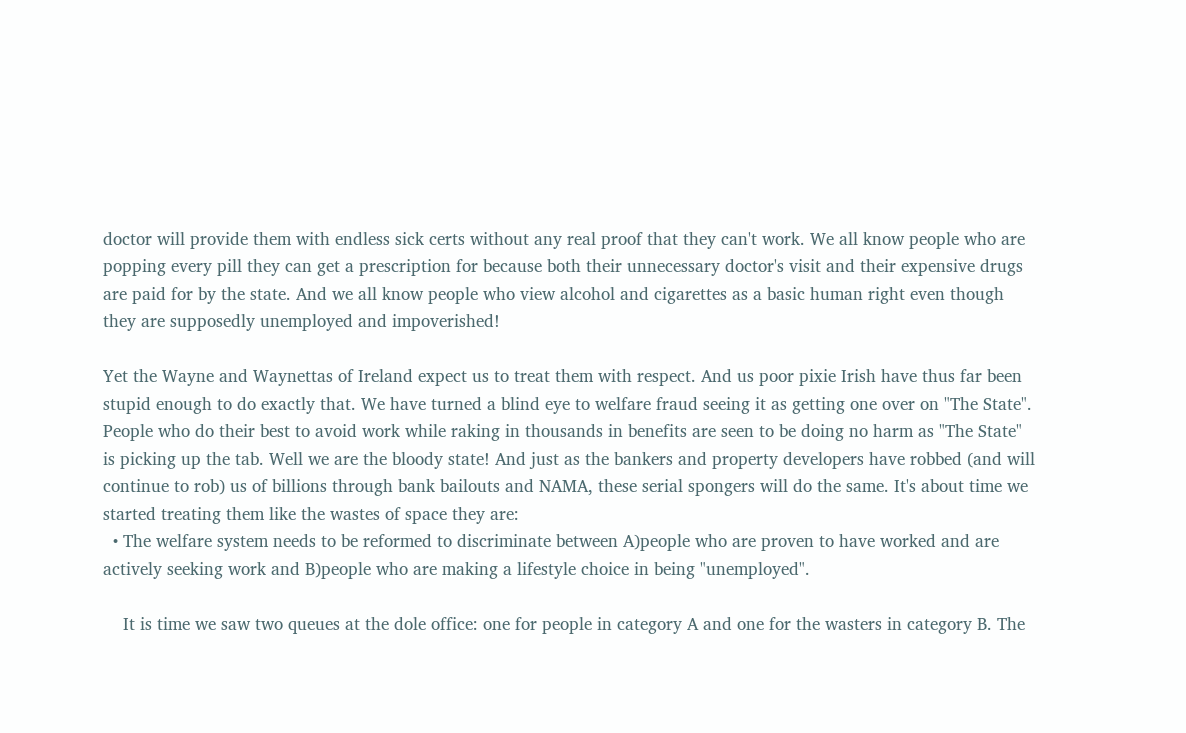doctor will provide them with endless sick certs without any real proof that they can't work. We all know people who are popping every pill they can get a prescription for because both their unnecessary doctor's visit and their expensive drugs are paid for by the state. And we all know people who view alcohol and cigarettes as a basic human right even though they are supposedly unemployed and impoverished!

Yet the Wayne and Waynettas of Ireland expect us to treat them with respect. And us poor pixie Irish have thus far been stupid enough to do exactly that. We have turned a blind eye to welfare fraud seeing it as getting one over on "The State". People who do their best to avoid work while raking in thousands in benefits are seen to be doing no harm as "The State" is picking up the tab. Well we are the bloody state! And just as the bankers and property developers have robbed (and will continue to rob) us of billions through bank bailouts and NAMA, these serial spongers will do the same. It's about time we started treating them like the wastes of space they are:
  • The welfare system needs to be reformed to discriminate between A)people who are proven to have worked and are actively seeking work and B)people who are making a lifestyle choice in being "unemployed".

    It is time we saw two queues at the dole office: one for people in category A and one for the wasters in category B. The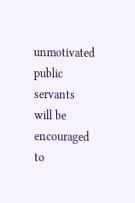unmotivated public servants will be encouraged to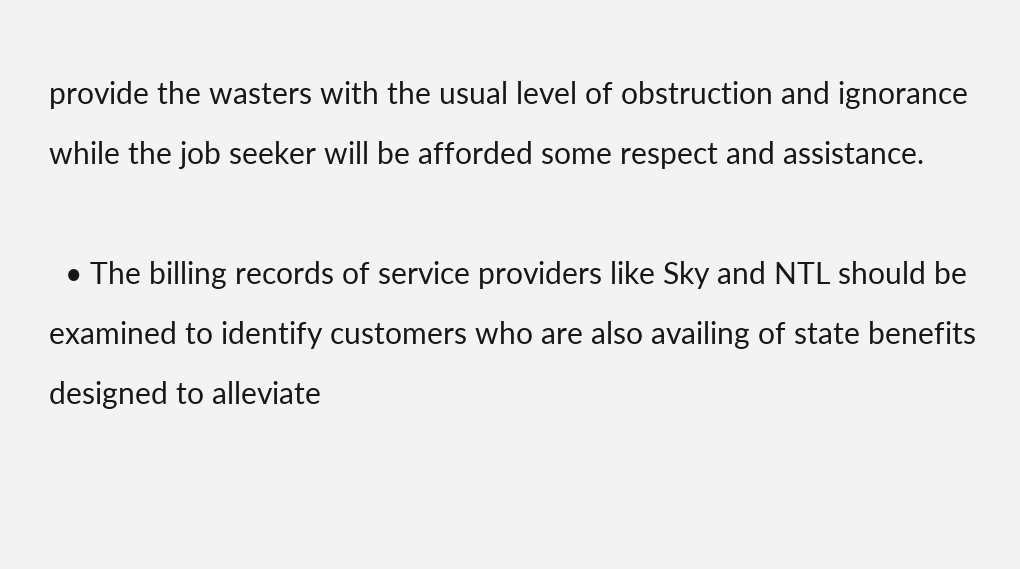provide the wasters with the usual level of obstruction and ignorance while the job seeker will be afforded some respect and assistance.

  • The billing records of service providers like Sky and NTL should be examined to identify customers who are also availing of state benefits designed to alleviate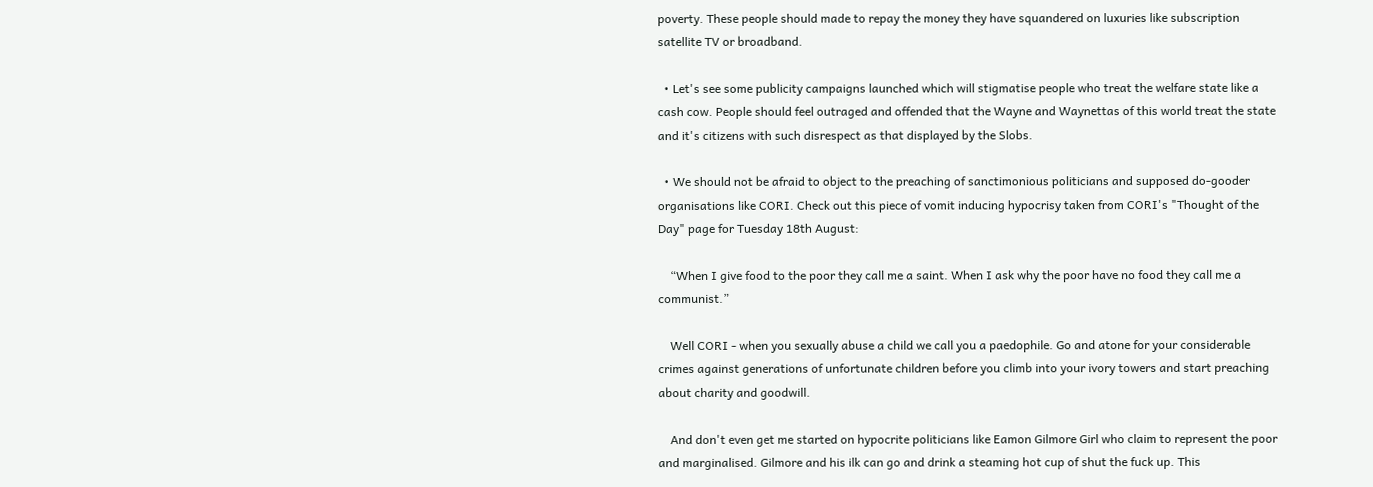poverty. These people should made to repay the money they have squandered on luxuries like subscription satellite TV or broadband.

  • Let's see some publicity campaigns launched which will stigmatise people who treat the welfare state like a cash cow. People should feel outraged and offended that the Wayne and Waynettas of this world treat the state and it's citizens with such disrespect as that displayed by the Slobs.

  • We should not be afraid to object to the preaching of sanctimonious politicians and supposed do-gooder organisations like CORI. Check out this piece of vomit inducing hypocrisy taken from CORI's "Thought of the Day" page for Tuesday 18th August:

    “When I give food to the poor they call me a saint. When I ask why the poor have no food they call me a communist.”

    Well CORI - when you sexually abuse a child we call you a paedophile. Go and atone for your considerable crimes against generations of unfortunate children before you climb into your ivory towers and start preaching about charity and goodwill.

    And don't even get me started on hypocrite politicians like Eamon Gilmore Girl who claim to represent the poor and marginalised. Gilmore and his ilk can go and drink a steaming hot cup of shut the fuck up. This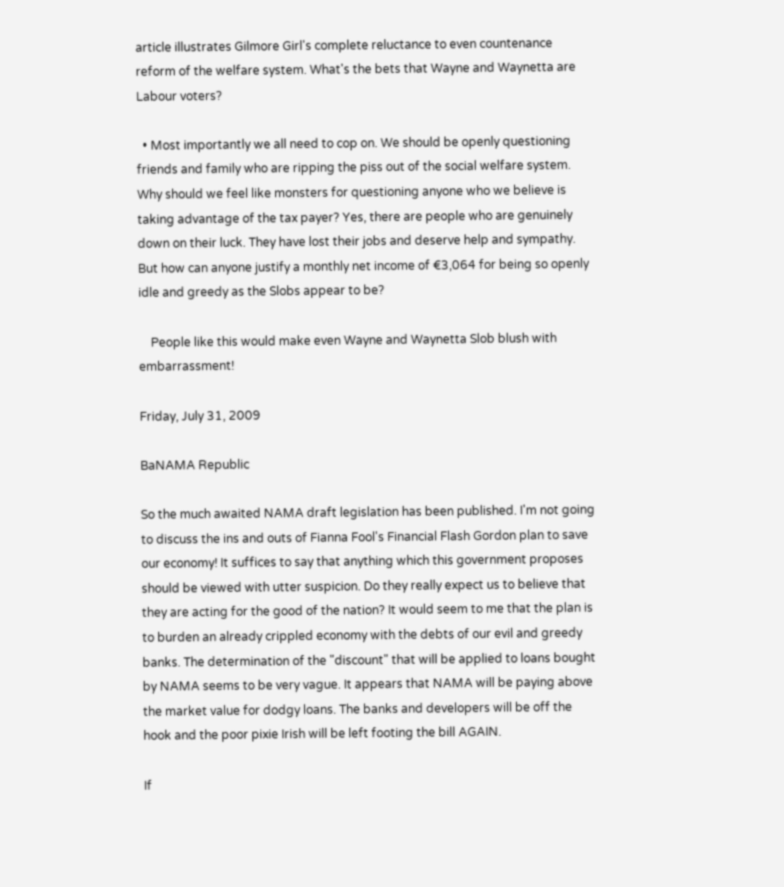article illustrates Gilmore Girl's complete reluctance to even countenance reform of the welfare system. What's the bets that Wayne and Waynetta are Labour voters?

  • Most importantly we all need to cop on. We should be openly questioning friends and family who are ripping the piss out of the social welfare system. Why should we feel like monsters for questioning anyone who we believe is taking advantage of the tax payer? Yes, there are people who are genuinely down on their luck. They have lost their jobs and deserve help and sympathy. But how can anyone justify a monthly net income of €3,064 for being so openly idle and greedy as the Slobs appear to be?

    People like this would make even Wayne and Waynetta Slob blush with embarrassment!

Friday, July 31, 2009

BaNAMA Republic

So the much awaited NAMA draft legislation has been published. I'm not going to discuss the ins and outs of Fianna Fool's Financial Flash Gordon plan to save our economy! It suffices to say that anything which this government proposes should be viewed with utter suspicion. Do they really expect us to believe that they are acting for the good of the nation? It would seem to me that the plan is to burden an already crippled economy with the debts of our evil and greedy banks. The determination of the "discount" that will be applied to loans bought by NAMA seems to be very vague. It appears that NAMA will be paying above the market value for dodgy loans. The banks and developers will be off the hook and the poor pixie Irish will be left footing the bill AGAIN.

If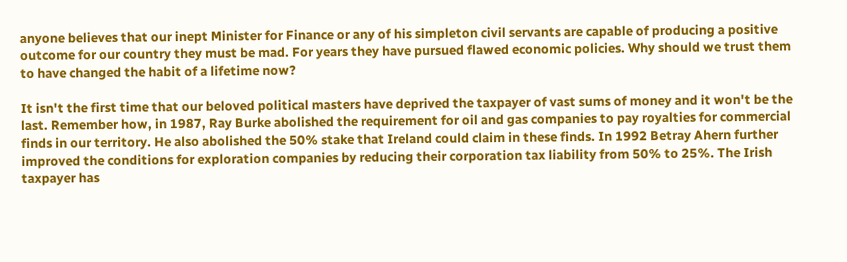anyone believes that our inept Minister for Finance or any of his simpleton civil servants are capable of producing a positive outcome for our country they must be mad. For years they have pursued flawed economic policies. Why should we trust them to have changed the habit of a lifetime now?

It isn't the first time that our beloved political masters have deprived the taxpayer of vast sums of money and it won't be the last. Remember how, in 1987, Ray Burke abolished the requirement for oil and gas companies to pay royalties for commercial finds in our territory. He also abolished the 50% stake that Ireland could claim in these finds. In 1992 Betray Ahern further improved the conditions for exploration companies by reducing their corporation tax liability from 50% to 25%. The Irish taxpayer has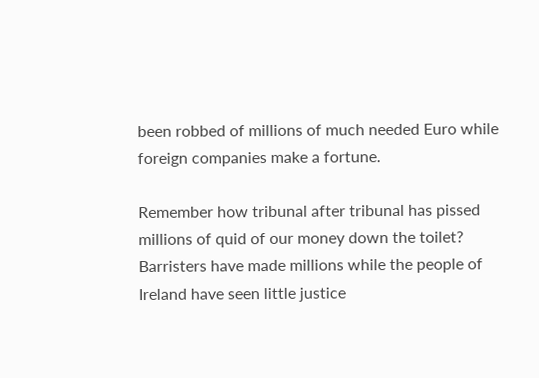been robbed of millions of much needed Euro while foreign companies make a fortune.

Remember how tribunal after tribunal has pissed millions of quid of our money down the toilet? Barristers have made millions while the people of Ireland have seen little justice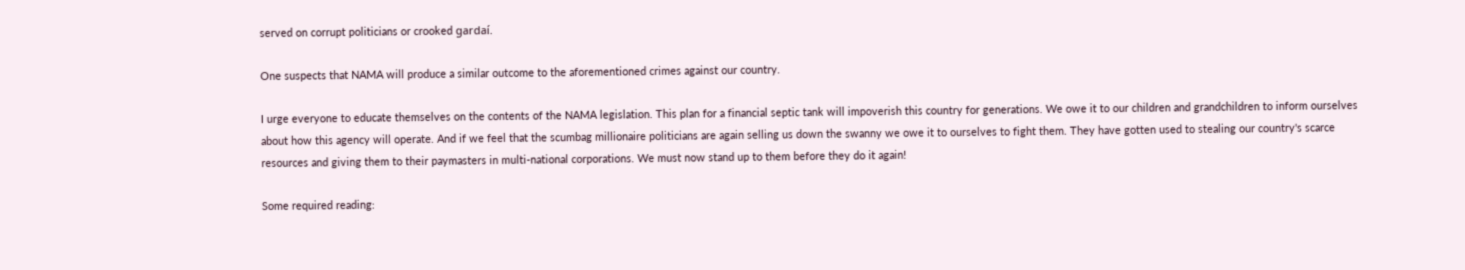served on corrupt politicians or crooked gardaí.

One suspects that NAMA will produce a similar outcome to the aforementioned crimes against our country.

I urge everyone to educate themselves on the contents of the NAMA legislation. This plan for a financial septic tank will impoverish this country for generations. We owe it to our children and grandchildren to inform ourselves about how this agency will operate. And if we feel that the scumbag millionaire politicians are again selling us down the swanny we owe it to ourselves to fight them. They have gotten used to stealing our country's scarce resources and giving them to their paymasters in multi-national corporations. We must now stand up to them before they do it again!

Some required reading: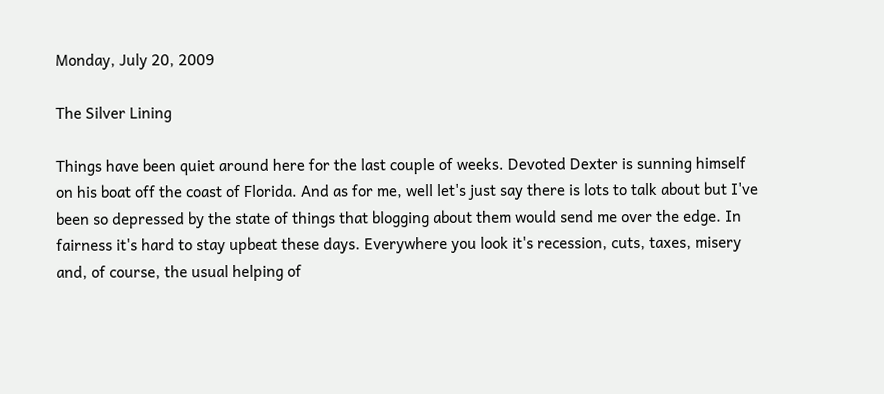Monday, July 20, 2009

The Silver Lining

Things have been quiet around here for the last couple of weeks. Devoted Dexter is sunning himself on his boat off the coast of Florida. And as for me, well let's just say there is lots to talk about but I've been so depressed by the state of things that blogging about them would send me over the edge. In fairness it's hard to stay upbeat these days. Everywhere you look it's recession, cuts, taxes, misery and, of course, the usual helping of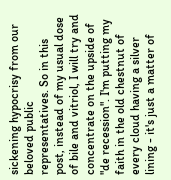sickening hypocrisy from our beloved public representatives. So in this post, instead of my usual dose of bile and vitriol, I will try and concentrate on the upside of "de recession". I'm putting my faith in the old chestnut of every cloud having a silver lining - it's just a matter of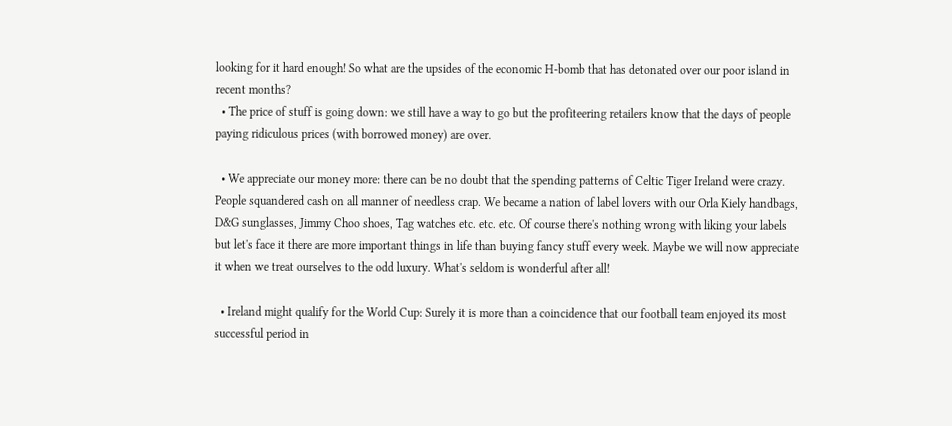looking for it hard enough! So what are the upsides of the economic H-bomb that has detonated over our poor island in recent months?
  • The price of stuff is going down: we still have a way to go but the profiteering retailers know that the days of people paying ridiculous prices (with borrowed money) are over.

  • We appreciate our money more: there can be no doubt that the spending patterns of Celtic Tiger Ireland were crazy. People squandered cash on all manner of needless crap. We became a nation of label lovers with our Orla Kiely handbags, D&G sunglasses, Jimmy Choo shoes, Tag watches etc. etc. etc. Of course there's nothing wrong with liking your labels but let's face it there are more important things in life than buying fancy stuff every week. Maybe we will now appreciate it when we treat ourselves to the odd luxury. What's seldom is wonderful after all!

  • Ireland might qualify for the World Cup: Surely it is more than a coincidence that our football team enjoyed its most successful period in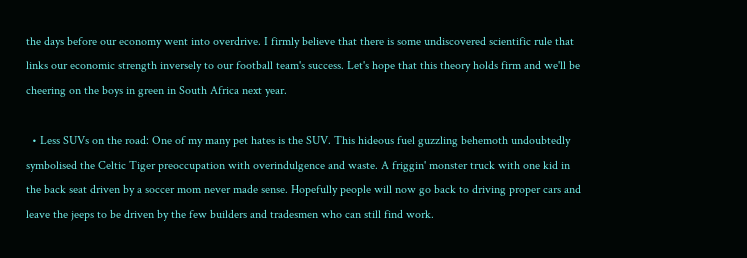the days before our economy went into overdrive. I firmly believe that there is some undiscovered scientific rule that links our economic strength inversely to our football team's success. Let's hope that this theory holds firm and we'll be cheering on the boys in green in South Africa next year.

  • Less SUVs on the road: One of my many pet hates is the SUV. This hideous fuel guzzling behemoth undoubtedly symbolised the Celtic Tiger preoccupation with overindulgence and waste. A friggin' monster truck with one kid in the back seat driven by a soccer mom never made sense. Hopefully people will now go back to driving proper cars and leave the jeeps to be driven by the few builders and tradesmen who can still find work.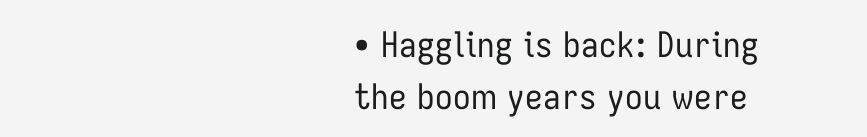• Haggling is back: During the boom years you were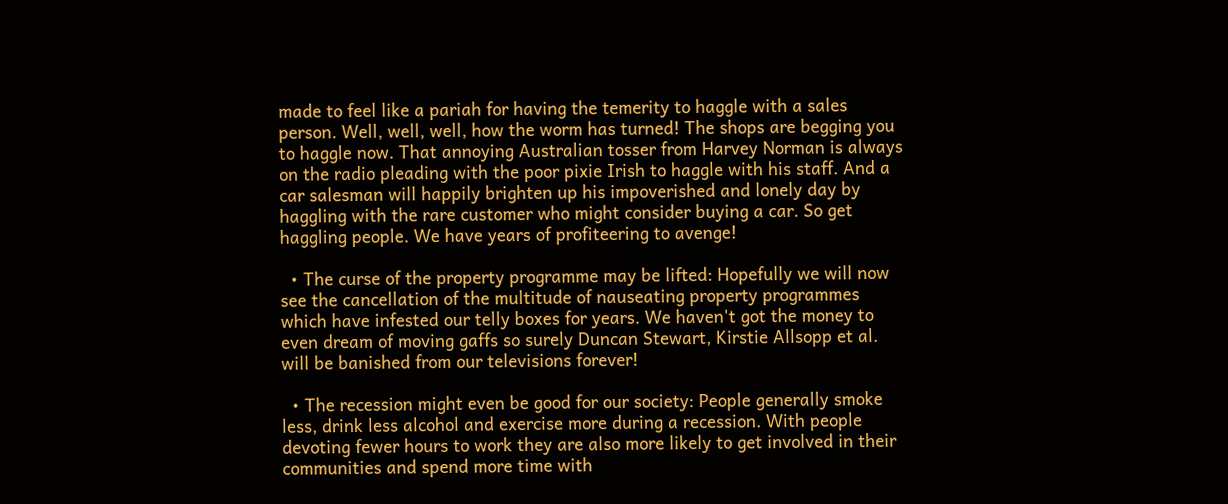made to feel like a pariah for having the temerity to haggle with a sales person. Well, well, well, how the worm has turned! The shops are begging you to haggle now. That annoying Australian tosser from Harvey Norman is always on the radio pleading with the poor pixie Irish to haggle with his staff. And a car salesman will happily brighten up his impoverished and lonely day by haggling with the rare customer who might consider buying a car. So get haggling people. We have years of profiteering to avenge!

  • The curse of the property programme may be lifted: Hopefully we will now see the cancellation of the multitude of nauseating property programmes which have infested our telly boxes for years. We haven't got the money to even dream of moving gaffs so surely Duncan Stewart, Kirstie Allsopp et al. will be banished from our televisions forever!

  • The recession might even be good for our society: People generally smoke less, drink less alcohol and exercise more during a recession. With people devoting fewer hours to work they are also more likely to get involved in their communities and spend more time with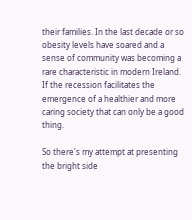their families. In the last decade or so obesity levels have soared and a sense of community was becoming a rare characteristic in modern Ireland. If the recession facilitates the emergence of a healthier and more caring society that can only be a good thing.

So there's my attempt at presenting the bright side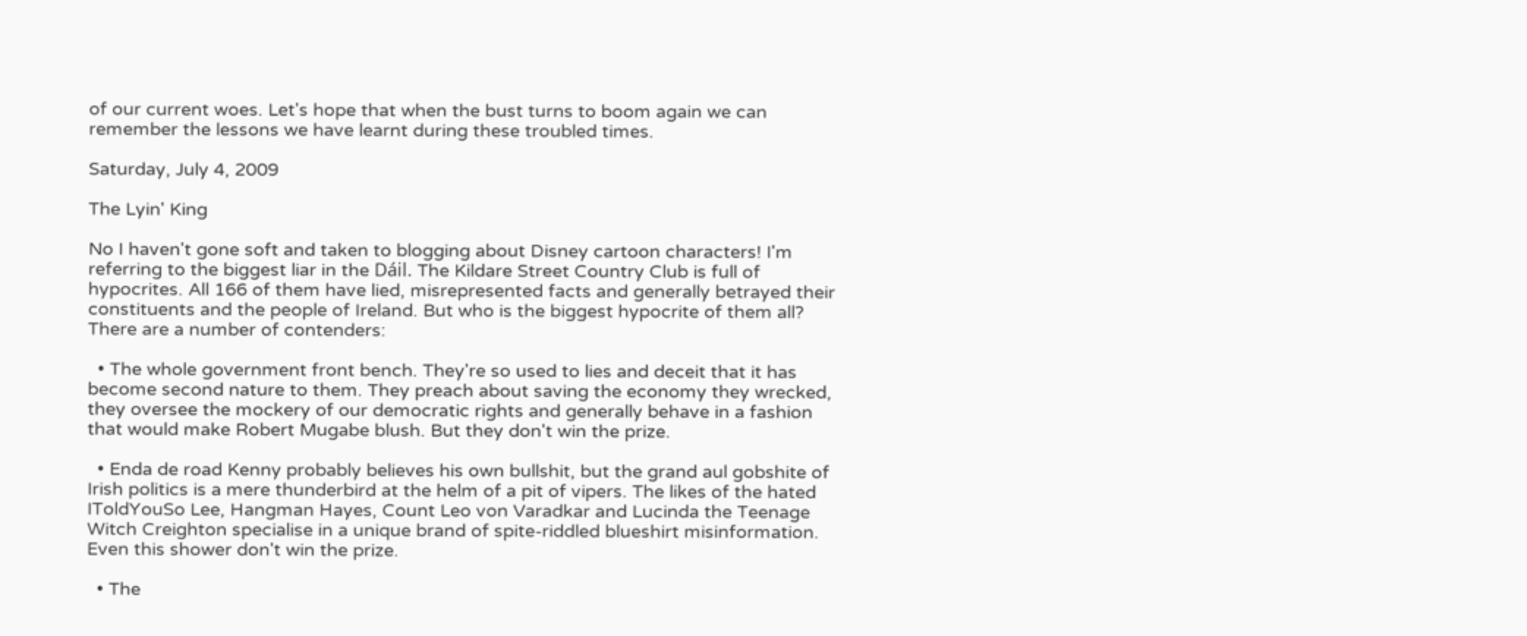of our current woes. Let's hope that when the bust turns to boom again we can remember the lessons we have learnt during these troubled times.

Saturday, July 4, 2009

The Lyin' King

No I haven't gone soft and taken to blogging about Disney cartoon characters! I'm referring to the biggest liar in the Dáil. The Kildare Street Country Club is full of hypocrites. All 166 of them have lied, misrepresented facts and generally betrayed their constituents and the people of Ireland. But who is the biggest hypocrite of them all? There are a number of contenders:

  • The whole government front bench. They're so used to lies and deceit that it has become second nature to them. They preach about saving the economy they wrecked, they oversee the mockery of our democratic rights and generally behave in a fashion that would make Robert Mugabe blush. But they don't win the prize.

  • Enda de road Kenny probably believes his own bullshit, but the grand aul gobshite of Irish politics is a mere thunderbird at the helm of a pit of vipers. The likes of the hated IToldYouSo Lee, Hangman Hayes, Count Leo von Varadkar and Lucinda the Teenage Witch Creighton specialise in a unique brand of spite-riddled blueshirt misinformation. Even this shower don't win the prize.

  • The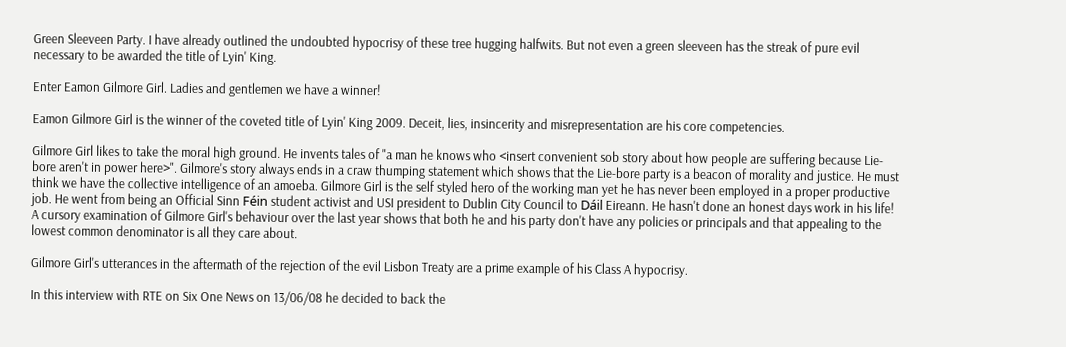Green Sleeveen Party. I have already outlined the undoubted hypocrisy of these tree hugging halfwits. But not even a green sleeveen has the streak of pure evil necessary to be awarded the title of Lyin' King.

Enter Eamon Gilmore Girl. Ladies and gentlemen we have a winner!

Eamon Gilmore Girl is the winner of the coveted title of Lyin' King 2009. Deceit, lies, insincerity and misrepresentation are his core competencies.

Gilmore Girl likes to take the moral high ground. He invents tales of "a man he knows who <insert convenient sob story about how people are suffering because Lie-bore aren't in power here>". Gilmore's story always ends in a craw thumping statement which shows that the Lie-bore party is a beacon of morality and justice. He must think we have the collective intelligence of an amoeba. Gilmore Girl is the self styled hero of the working man yet he has never been employed in a proper productive job. He went from being an Official Sinn Féin student activist and USI president to Dublin City Council to Dáil Eireann. He hasn't done an honest days work in his life! A cursory examination of Gilmore Girl's behaviour over the last year shows that both he and his party don't have any policies or principals and that appealing to the lowest common denominator is all they care about.

Gilmore Girl's utterances in the aftermath of the rejection of the evil Lisbon Treaty are a prime example of his Class A hypocrisy.

In this interview with RTE on Six One News on 13/06/08 he decided to back the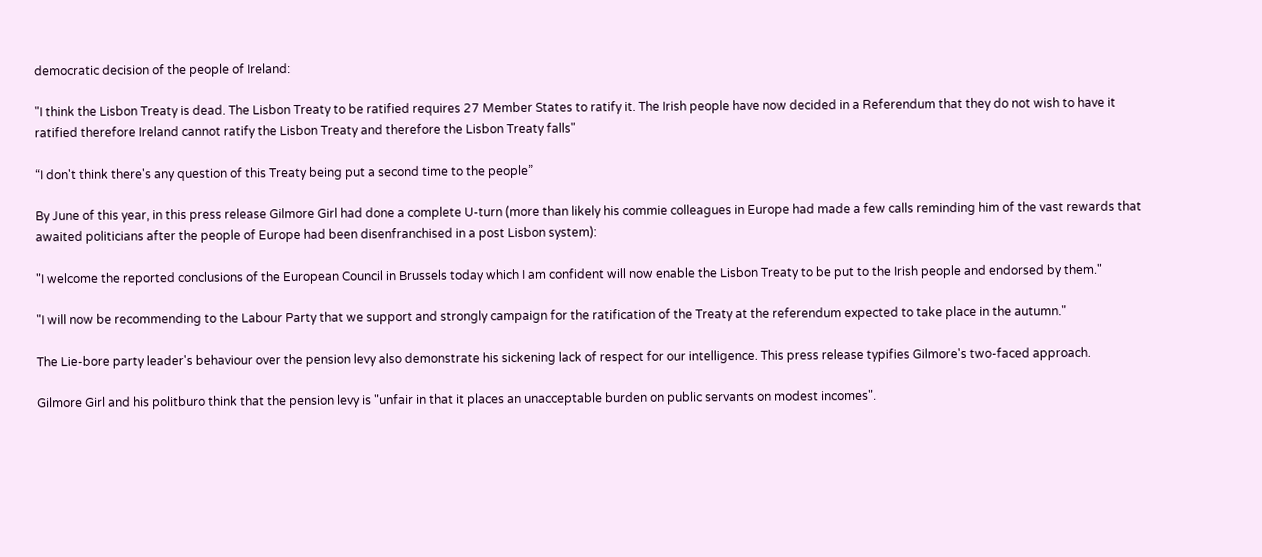democratic decision of the people of Ireland:

"I think the Lisbon Treaty is dead. The Lisbon Treaty to be ratified requires 27 Member States to ratify it. The Irish people have now decided in a Referendum that they do not wish to have it ratified therefore Ireland cannot ratify the Lisbon Treaty and therefore the Lisbon Treaty falls"

“I don't think there's any question of this Treaty being put a second time to the people”

By June of this year, in this press release Gilmore Girl had done a complete U-turn (more than likely his commie colleagues in Europe had made a few calls reminding him of the vast rewards that awaited politicians after the people of Europe had been disenfranchised in a post Lisbon system):

"I welcome the reported conclusions of the European Council in Brussels today which I am confident will now enable the Lisbon Treaty to be put to the Irish people and endorsed by them."

"I will now be recommending to the Labour Party that we support and strongly campaign for the ratification of the Treaty at the referendum expected to take place in the autumn."

The Lie-bore party leader's behaviour over the pension levy also demonstrate his sickening lack of respect for our intelligence. This press release typifies Gilmore's two-faced approach.

Gilmore Girl and his politburo think that the pension levy is "unfair in that it places an unacceptable burden on public servants on modest incomes".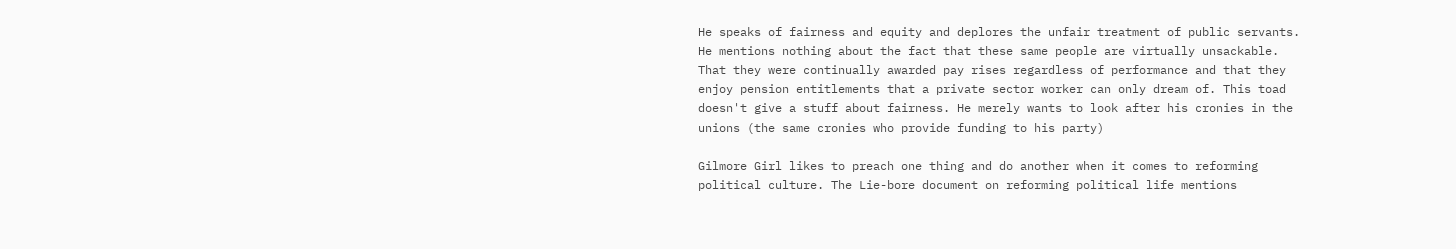He speaks of fairness and equity and deplores the unfair treatment of public servants. He mentions nothing about the fact that these same people are virtually unsackable. That they were continually awarded pay rises regardless of performance and that they enjoy pension entitlements that a private sector worker can only dream of. This toad doesn't give a stuff about fairness. He merely wants to look after his cronies in the unions (the same cronies who provide funding to his party)

Gilmore Girl likes to preach one thing and do another when it comes to reforming political culture. The Lie-bore document on reforming political life mentions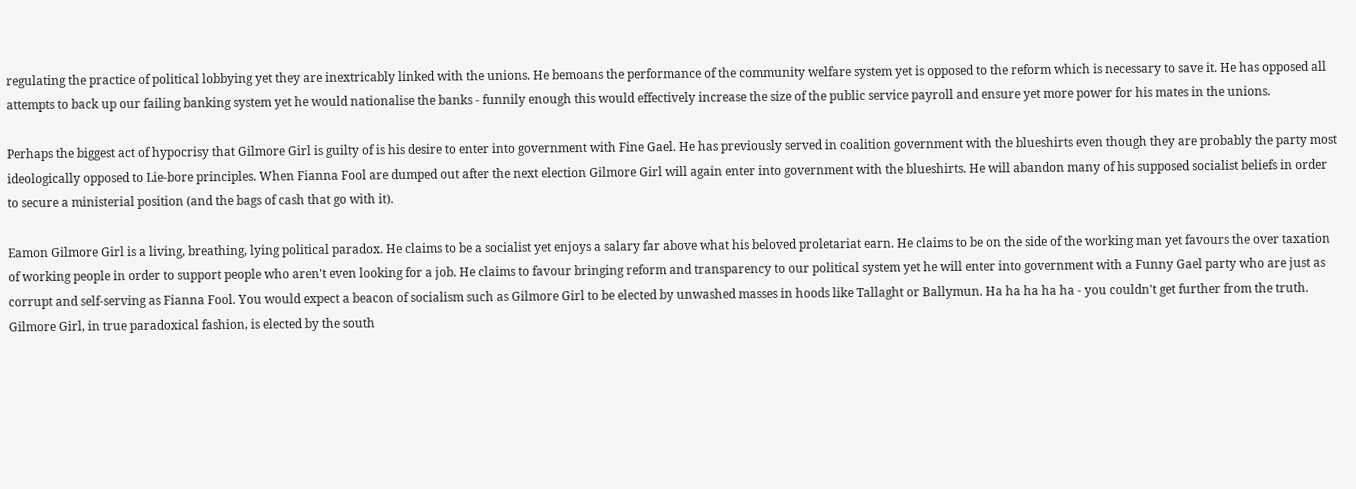regulating the practice of political lobbying yet they are inextricably linked with the unions. He bemoans the performance of the community welfare system yet is opposed to the reform which is necessary to save it. He has opposed all attempts to back up our failing banking system yet he would nationalise the banks - funnily enough this would effectively increase the size of the public service payroll and ensure yet more power for his mates in the unions.

Perhaps the biggest act of hypocrisy that Gilmore Girl is guilty of is his desire to enter into government with Fine Gael. He has previously served in coalition government with the blueshirts even though they are probably the party most ideologically opposed to Lie-bore principles. When Fianna Fool are dumped out after the next election Gilmore Girl will again enter into government with the blueshirts. He will abandon many of his supposed socialist beliefs in order to secure a ministerial position (and the bags of cash that go with it).

Eamon Gilmore Girl is a living, breathing, lying political paradox. He claims to be a socialist yet enjoys a salary far above what his beloved proletariat earn. He claims to be on the side of the working man yet favours the over taxation of working people in order to support people who aren't even looking for a job. He claims to favour bringing reform and transparency to our political system yet he will enter into government with a Funny Gael party who are just as corrupt and self-serving as Fianna Fool. You would expect a beacon of socialism such as Gilmore Girl to be elected by unwashed masses in hoods like Tallaght or Ballymun. Ha ha ha ha ha - you couldn't get further from the truth. Gilmore Girl, in true paradoxical fashion, is elected by the south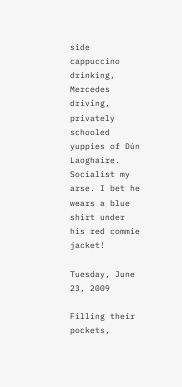side cappuccino drinking, Mercedes driving, privately schooled yuppies of Dún Laoghaire. Socialist my arse. I bet he wears a blue shirt under his red commie jacket!

Tuesday, June 23, 2009

Filling their pockets,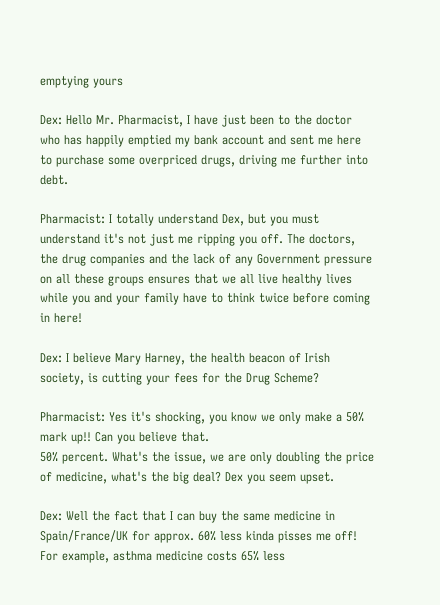emptying yours

Dex: Hello Mr. Pharmacist, I have just been to the doctor who has happily emptied my bank account and sent me here to purchase some overpriced drugs, driving me further into debt.

Pharmacist: I totally understand Dex, but you must understand it's not just me ripping you off. The doctors, the drug companies and the lack of any Government pressure on all these groups ensures that we all live healthy lives while you and your family have to think twice before coming in here!

Dex: I believe Mary Harney, the health beacon of Irish society, is cutting your fees for the Drug Scheme?

Pharmacist: Yes it's shocking, you know we only make a 50% mark up!! Can you believe that.
50% percent. What's the issue, we are only doubling the price of medicine, what's the big deal? Dex you seem upset.

Dex: Well the fact that I can buy the same medicine in Spain/France/UK for approx. 60% less kinda pisses me off! For example, asthma medicine costs 65% less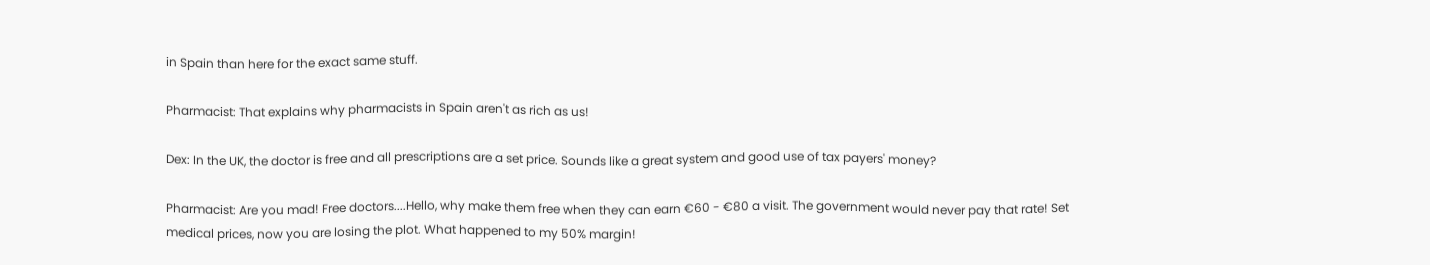in Spain than here for the exact same stuff.

Pharmacist: That explains why pharmacists in Spain aren't as rich as us!

Dex: In the UK, the doctor is free and all prescriptions are a set price. Sounds like a great system and good use of tax payers' money?

Pharmacist: Are you mad! Free doctors....Hello, why make them free when they can earn €60 - €80 a visit. The government would never pay that rate! Set medical prices, now you are losing the plot. What happened to my 50% margin!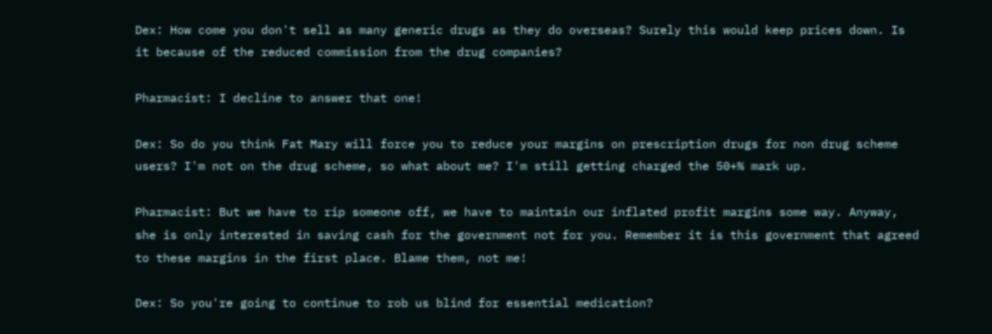Dex: How come you don't sell as many generic drugs as they do overseas? Surely this would keep prices down. Is it because of the reduced commission from the drug companies?

Pharmacist: I decline to answer that one!

Dex: So do you think Fat Mary will force you to reduce your margins on prescription drugs for non drug scheme users? I'm not on the drug scheme, so what about me? I'm still getting charged the 50+% mark up.

Pharmacist: But we have to rip someone off, we have to maintain our inflated profit margins some way. Anyway, she is only interested in saving cash for the government not for you. Remember it is this government that agreed to these margins in the first place. Blame them, not me!

Dex: So you're going to continue to rob us blind for essential medication?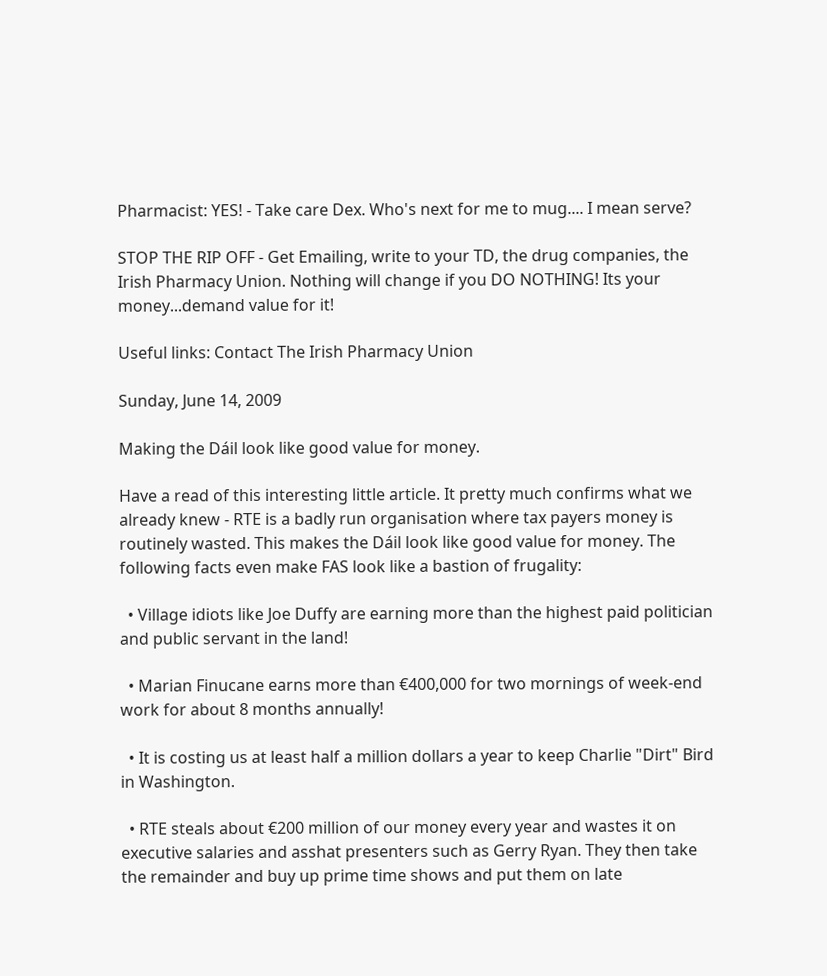Pharmacist: YES! - Take care Dex. Who's next for me to mug.... I mean serve?

STOP THE RIP OFF - Get Emailing, write to your TD, the drug companies, the Irish Pharmacy Union. Nothing will change if you DO NOTHING! Its your money...demand value for it!

Useful links: Contact The Irish Pharmacy Union

Sunday, June 14, 2009

Making the Dáil look like good value for money.

Have a read of this interesting little article. It pretty much confirms what we already knew - RTE is a badly run organisation where tax payers money is routinely wasted. This makes the Dáil look like good value for money. The following facts even make FAS look like a bastion of frugality:

  • Village idiots like Joe Duffy are earning more than the highest paid politician and public servant in the land!

  • Marian Finucane earns more than €400,000 for two mornings of week-end work for about 8 months annually!

  • It is costing us at least half a million dollars a year to keep Charlie "Dirt" Bird in Washington.

  • RTE steals about €200 million of our money every year and wastes it on executive salaries and asshat presenters such as Gerry Ryan. They then take the remainder and buy up prime time shows and put them on late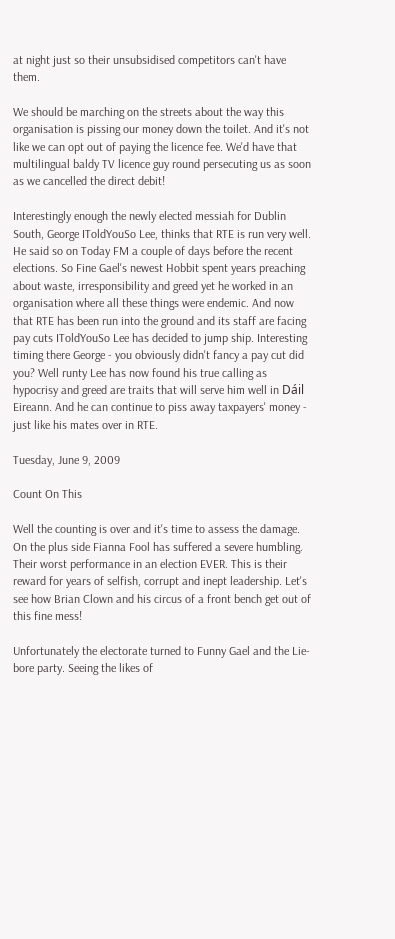at night just so their unsubsidised competitors can't have them.

We should be marching on the streets about the way this organisation is pissing our money down the toilet. And it's not like we can opt out of paying the licence fee. We'd have that multilingual baldy TV licence guy round persecuting us as soon as we cancelled the direct debit!

Interestingly enough the newly elected messiah for Dublin South, George IToldYouSo Lee, thinks that RTE is run very well. He said so on Today FM a couple of days before the recent elections. So Fine Gael's newest Hobbit spent years preaching about waste, irresponsibility and greed yet he worked in an organisation where all these things were endemic. And now that RTE has been run into the ground and its staff are facing pay cuts IToldYouSo Lee has decided to jump ship. Interesting timing there George - you obviously didn't fancy a pay cut did you? Well runty Lee has now found his true calling as hypocrisy and greed are traits that will serve him well in Dáil Eireann. And he can continue to piss away taxpayers' money - just like his mates over in RTE.

Tuesday, June 9, 2009

Count On This

Well the counting is over and it's time to assess the damage. On the plus side Fianna Fool has suffered a severe humbling. Their worst performance in an election EVER. This is their reward for years of selfish, corrupt and inept leadership. Let's see how Brian Clown and his circus of a front bench get out of this fine mess!

Unfortunately the electorate turned to Funny Gael and the Lie-bore party. Seeing the likes of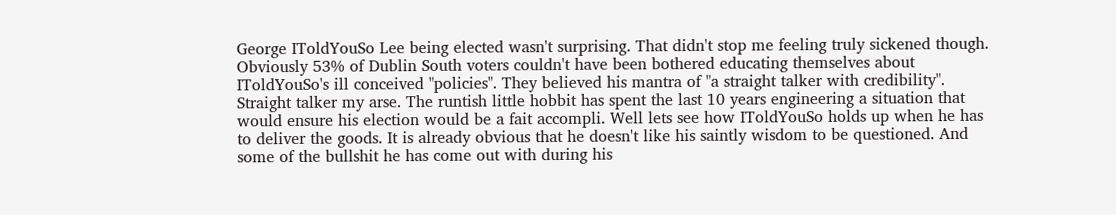George IToldYouSo Lee being elected wasn't surprising. That didn't stop me feeling truly sickened though. Obviously 53% of Dublin South voters couldn't have been bothered educating themselves about IToldYouSo's ill conceived "policies". They believed his mantra of "a straight talker with credibility". Straight talker my arse. The runtish little hobbit has spent the last 10 years engineering a situation that would ensure his election would be a fait accompli. Well lets see how IToldYouSo holds up when he has to deliver the goods. It is already obvious that he doesn't like his saintly wisdom to be questioned. And some of the bullshit he has come out with during his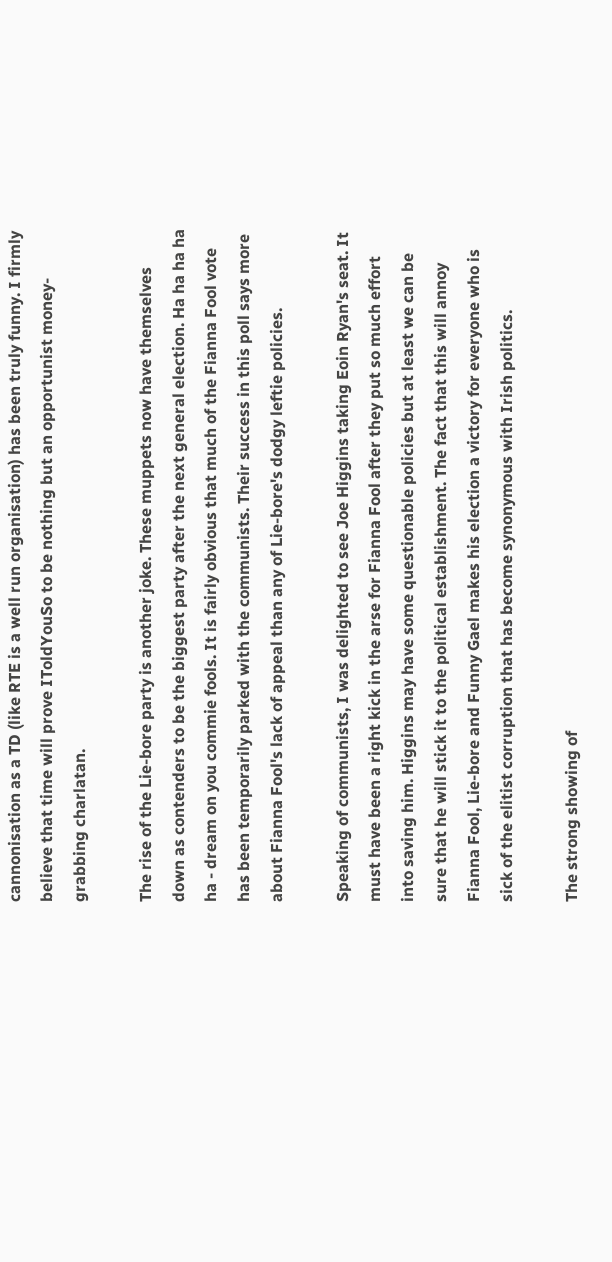cannonisation as a TD (like RTE is a well run organisation) has been truly funny. I firmly believe that time will prove IToldYouSo to be nothing but an opportunist money-grabbing charlatan.

The rise of the Lie-bore party is another joke. These muppets now have themselves down as contenders to be the biggest party after the next general election. Ha ha ha ha ha - dream on you commie fools. It is fairly obvious that much of the Fianna Fool vote has been temporarily parked with the communists. Their success in this poll says more about Fianna Fool's lack of appeal than any of Lie-bore's dodgy leftie policies.

Speaking of communists, I was delighted to see Joe Higgins taking Eoin Ryan's seat. It must have been a right kick in the arse for Fianna Fool after they put so much effort into saving him. Higgins may have some questionable policies but at least we can be sure that he will stick it to the political establishment. The fact that this will annoy Fianna Fool, Lie-bore and Funny Gael makes his election a victory for everyone who is sick of the elitist corruption that has become synonymous with Irish politics.

The strong showing of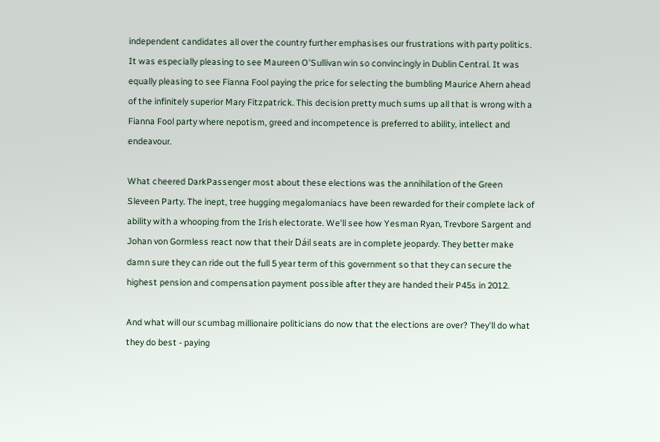independent candidates all over the country further emphasises our frustrations with party politics. It was especially pleasing to see Maureen O'Sullivan win so convincingly in Dublin Central. It was equally pleasing to see Fianna Fool paying the price for selecting the bumbling Maurice Ahern ahead of the infinitely superior Mary Fitzpatrick. This decision pretty much sums up all that is wrong with a Fianna Fool party where nepotism, greed and incompetence is preferred to ability, intellect and endeavour.

What cheered DarkPassenger most about these elections was the annihilation of the Green Sleveen Party. The inept, tree hugging megalomaniacs have been rewarded for their complete lack of ability with a whooping from the Irish electorate. We'll see how Yesman Ryan, Trevbore Sargent and Johan von Gormless react now that their Dáil seats are in complete jeopardy. They better make damn sure they can ride out the full 5 year term of this government so that they can secure the highest pension and compensation payment possible after they are handed their P45s in 2012.

And what will our scumbag millionaire politicians do now that the elections are over? They'll do what they do best - paying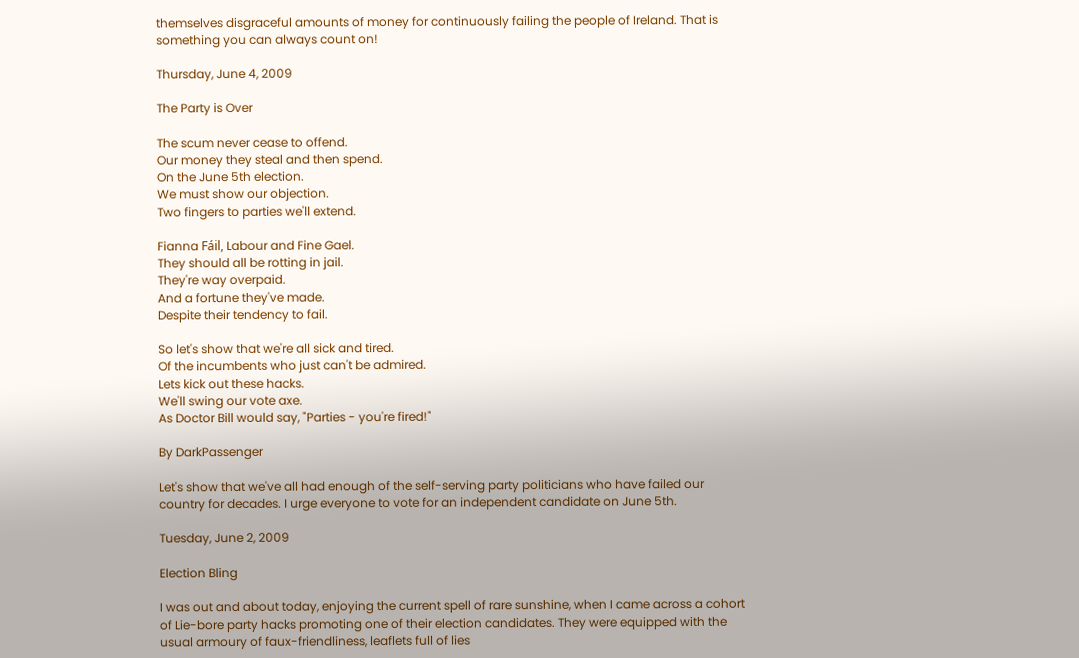themselves disgraceful amounts of money for continuously failing the people of Ireland. That is something you can always count on!

Thursday, June 4, 2009

The Party is Over

The scum never cease to offend.
Our money they steal and then spend.
On the June 5th election.
We must show our objection.
Two fingers to parties we'll extend.

Fianna Fáil, Labour and Fine Gael.
They should all be rotting in jail.
They're way overpaid.
And a fortune they've made.
Despite their tendency to fail.

So let's show that we're all sick and tired.
Of the incumbents who just can't be admired.
Lets kick out these hacks.
We'll swing our vote axe.
As Doctor Bill would say, "Parties - you're fired!"

By DarkPassenger

Let's show that we've all had enough of the self-serving party politicians who have failed our country for decades. I urge everyone to vote for an independent candidate on June 5th.

Tuesday, June 2, 2009

Election Bling

I was out and about today, enjoying the current spell of rare sunshine, when I came across a cohort of Lie-bore party hacks promoting one of their election candidates. They were equipped with the usual armoury of faux-friendliness, leaflets full of lies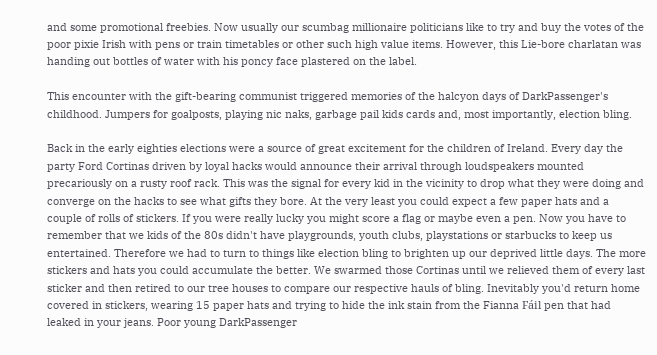and some promotional freebies. Now usually our scumbag millionaire politicians like to try and buy the votes of the poor pixie Irish with pens or train timetables or other such high value items. However, this Lie-bore charlatan was handing out bottles of water with his poncy face plastered on the label.

This encounter with the gift-bearing communist triggered memories of the halcyon days of DarkPassenger's childhood. Jumpers for goalposts, playing nic naks, garbage pail kids cards and, most importantly, election bling.

Back in the early eighties elections were a source of great excitement for the children of Ireland. Every day the party Ford Cortinas driven by loyal hacks would announce their arrival through loudspeakers mounted precariously on a rusty roof rack. This was the signal for every kid in the vicinity to drop what they were doing and converge on the hacks to see what gifts they bore. At the very least you could expect a few paper hats and a couple of rolls of stickers. If you were really lucky you might score a flag or maybe even a pen. Now you have to remember that we kids of the 80s didn't have playgrounds, youth clubs, playstations or starbucks to keep us entertained. Therefore we had to turn to things like election bling to brighten up our deprived little days. The more stickers and hats you could accumulate the better. We swarmed those Cortinas until we relieved them of every last sticker and then retired to our tree houses to compare our respective hauls of bling. Inevitably you'd return home covered in stickers, wearing 15 paper hats and trying to hide the ink stain from the Fianna Fáil pen that had leaked in your jeans. Poor young DarkPassenger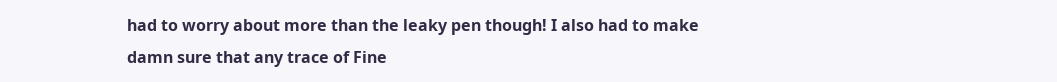had to worry about more than the leaky pen though! I also had to make damn sure that any trace of Fine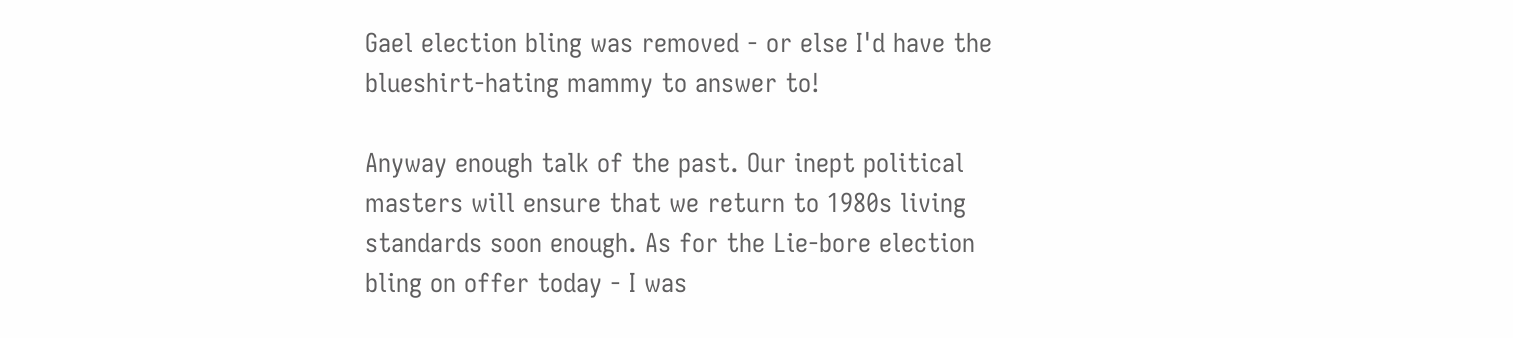Gael election bling was removed - or else I'd have the blueshirt-hating mammy to answer to!

Anyway enough talk of the past. Our inept political masters will ensure that we return to 1980s living standards soon enough. As for the Lie-bore election bling on offer today - I was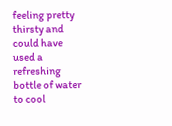feeling pretty thirsty and could have used a refreshing bottle of water to cool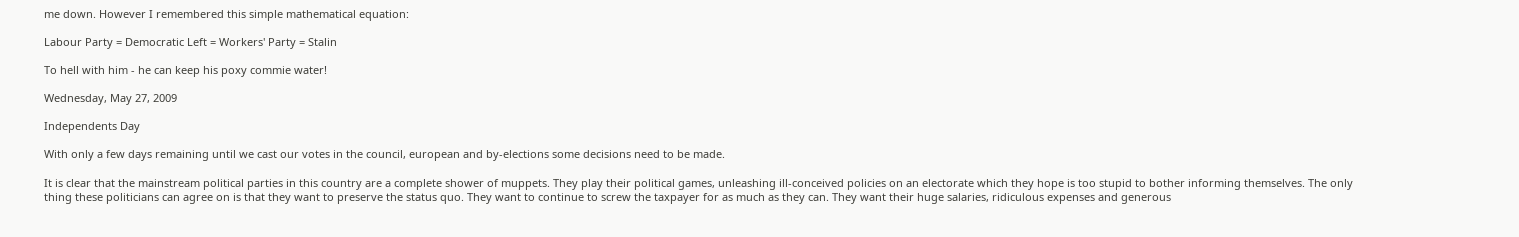me down. However I remembered this simple mathematical equation:

Labour Party = Democratic Left = Workers' Party = Stalin

To hell with him - he can keep his poxy commie water!

Wednesday, May 27, 2009

Independents Day

With only a few days remaining until we cast our votes in the council, european and by-elections some decisions need to be made.

It is clear that the mainstream political parties in this country are a complete shower of muppets. They play their political games, unleashing ill-conceived policies on an electorate which they hope is too stupid to bother informing themselves. The only thing these politicians can agree on is that they want to preserve the status quo. They want to continue to screw the taxpayer for as much as they can. They want their huge salaries, ridiculous expenses and generous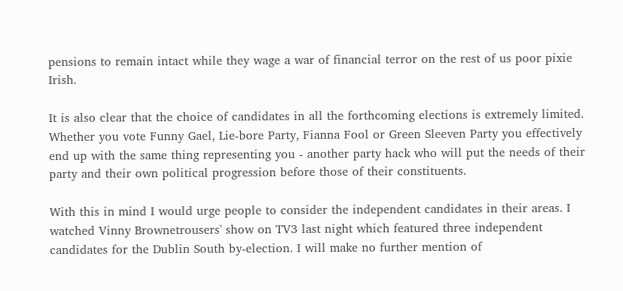pensions to remain intact while they wage a war of financial terror on the rest of us poor pixie Irish.

It is also clear that the choice of candidates in all the forthcoming elections is extremely limited. Whether you vote Funny Gael, Lie-bore Party, Fianna Fool or Green Sleeven Party you effectively end up with the same thing representing you - another party hack who will put the needs of their party and their own political progression before those of their constituents.

With this in mind I would urge people to consider the independent candidates in their areas. I watched Vinny Brownetrousers' show on TV3 last night which featured three independent candidates for the Dublin South by-election. I will make no further mention of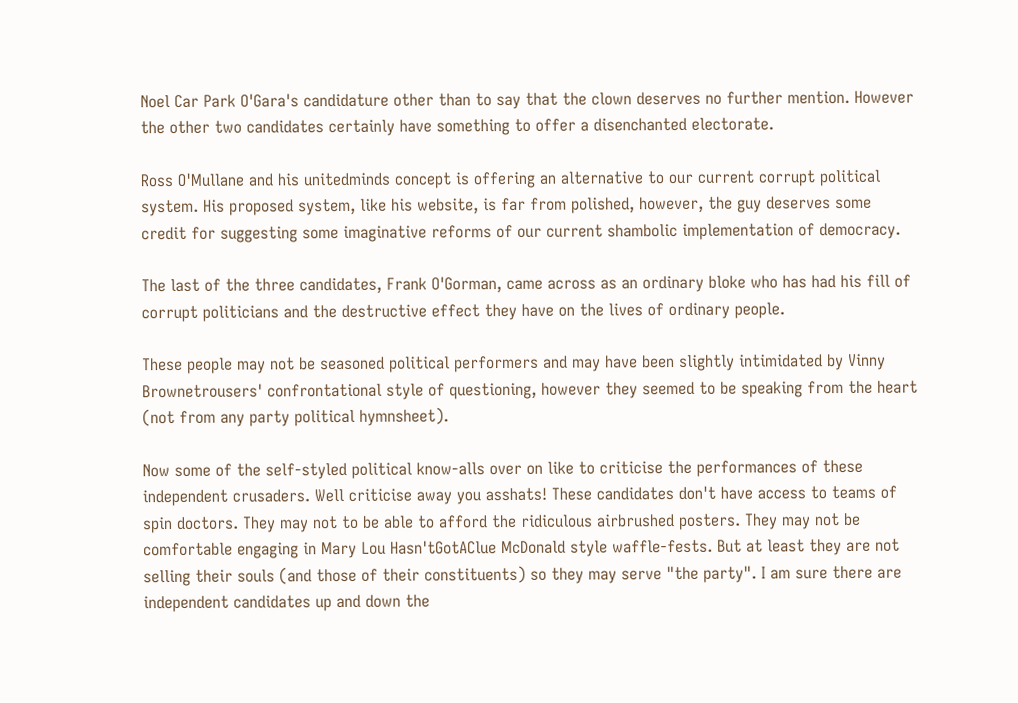Noel Car Park O'Gara's candidature other than to say that the clown deserves no further mention. However the other two candidates certainly have something to offer a disenchanted electorate.

Ross O'Mullane and his unitedminds concept is offering an alternative to our current corrupt political system. His proposed system, like his website, is far from polished, however, the guy deserves some credit for suggesting some imaginative reforms of our current shambolic implementation of democracy.

The last of the three candidates, Frank O'Gorman, came across as an ordinary bloke who has had his fill of corrupt politicians and the destructive effect they have on the lives of ordinary people.

These people may not be seasoned political performers and may have been slightly intimidated by Vinny Brownetrousers' confrontational style of questioning, however they seemed to be speaking from the heart (not from any party political hymnsheet).

Now some of the self-styled political know-alls over on like to criticise the performances of these independent crusaders. Well criticise away you asshats! These candidates don't have access to teams of spin doctors. They may not to be able to afford the ridiculous airbrushed posters. They may not be comfortable engaging in Mary Lou Hasn'tGotAClue McDonald style waffle-fests. But at least they are not selling their souls (and those of their constituents) so they may serve "the party". I am sure there are independent candidates up and down the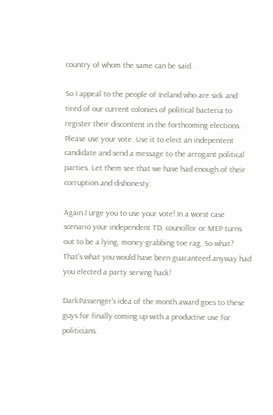country of whom the same can be said.

So I appeal to the people of Ireland who are sick and tired of our current colonies of political bacteria to register their discontent in the forthcoming elections. Please use your vote. Use it to elect an indepentent candidate and send a message to the arrogant political parties. Let them see that we have had enough of their corruption and dishonesty.

Again I urge you to use your vote! In a worst case scenario your independent TD, councillor or MEP turns out to be a lying, money-grabbing toe rag. So what? That's what you would have been guaranteed anyway had you elected a party serving hack!

DarkPassenger's idea of the month award goes to these guys for finally coming up with a productive use for politicians.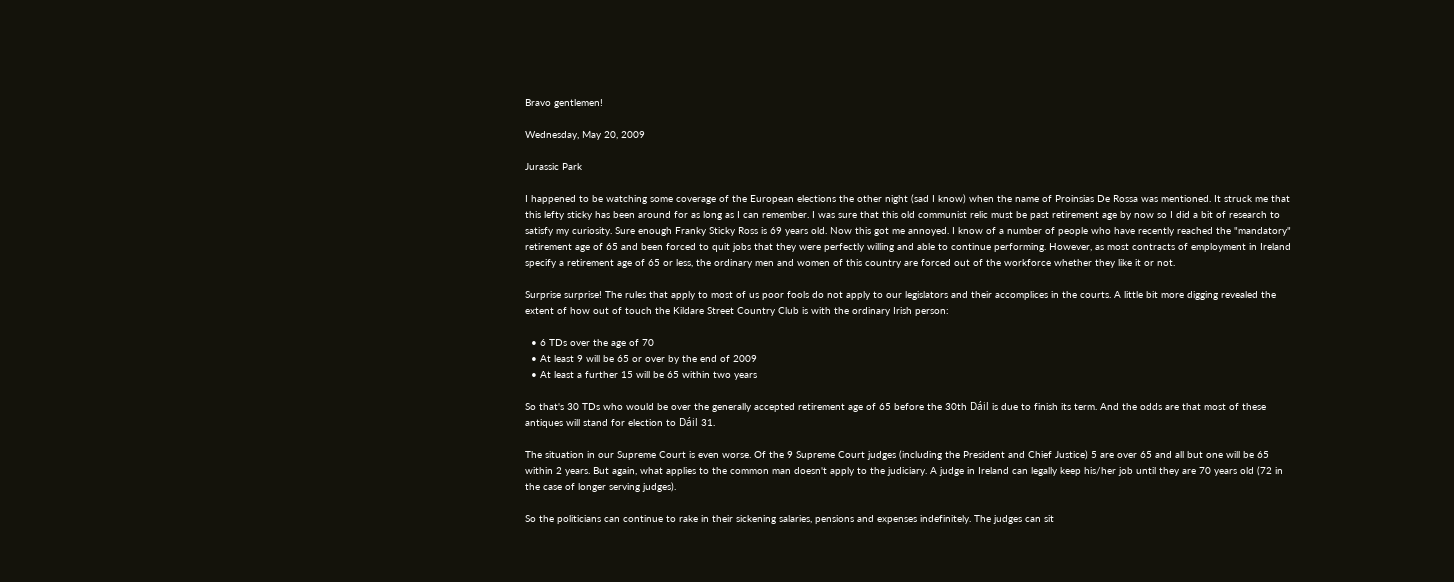Bravo gentlemen!

Wednesday, May 20, 2009

Jurassic Park

I happened to be watching some coverage of the European elections the other night (sad I know) when the name of Proinsias De Rossa was mentioned. It struck me that this lefty sticky has been around for as long as I can remember. I was sure that this old communist relic must be past retirement age by now so I did a bit of research to satisfy my curiosity. Sure enough Franky Sticky Ross is 69 years old. Now this got me annoyed. I know of a number of people who have recently reached the "mandatory" retirement age of 65 and been forced to quit jobs that they were perfectly willing and able to continue performing. However, as most contracts of employment in Ireland specify a retirement age of 65 or less, the ordinary men and women of this country are forced out of the workforce whether they like it or not.

Surprise surprise! The rules that apply to most of us poor fools do not apply to our legislators and their accomplices in the courts. A little bit more digging revealed the extent of how out of touch the Kildare Street Country Club is with the ordinary Irish person:

  • 6 TDs over the age of 70
  • At least 9 will be 65 or over by the end of 2009
  • At least a further 15 will be 65 within two years

So that's 30 TDs who would be over the generally accepted retirement age of 65 before the 30th Dáil is due to finish its term. And the odds are that most of these antiques will stand for election to Dáil 31.

The situation in our Supreme Court is even worse. Of the 9 Supreme Court judges (including the President and Chief Justice) 5 are over 65 and all but one will be 65 within 2 years. But again, what applies to the common man doesn't apply to the judiciary. A judge in Ireland can legally keep his/her job until they are 70 years old (72 in the case of longer serving judges).

So the politicians can continue to rake in their sickening salaries, pensions and expenses indefinitely. The judges can sit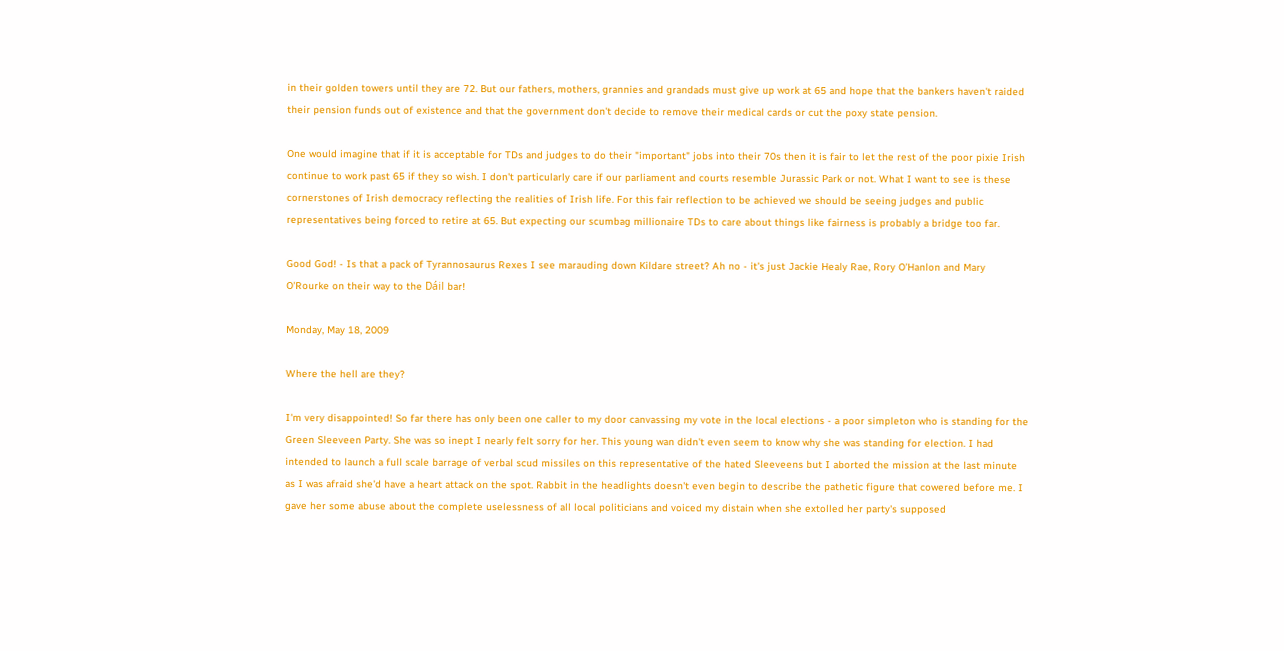in their golden towers until they are 72. But our fathers, mothers, grannies and grandads must give up work at 65 and hope that the bankers haven't raided their pension funds out of existence and that the government don't decide to remove their medical cards or cut the poxy state pension.

One would imagine that if it is acceptable for TDs and judges to do their "important" jobs into their 70s then it is fair to let the rest of the poor pixie Irish continue to work past 65 if they so wish. I don't particularly care if our parliament and courts resemble Jurassic Park or not. What I want to see is these cornerstones of Irish democracy reflecting the realities of Irish life. For this fair reflection to be achieved we should be seeing judges and public representatives being forced to retire at 65. But expecting our scumbag millionaire TDs to care about things like fairness is probably a bridge too far.

Good God! - Is that a pack of Tyrannosaurus Rexes I see marauding down Kildare street? Ah no - it's just Jackie Healy Rae, Rory O'Hanlon and Mary O'Rourke on their way to the Dáil bar!

Monday, May 18, 2009

Where the hell are they?

I'm very disappointed! So far there has only been one caller to my door canvassing my vote in the local elections - a poor simpleton who is standing for the Green Sleeveen Party. She was so inept I nearly felt sorry for her. This young wan didn't even seem to know why she was standing for election. I had intended to launch a full scale barrage of verbal scud missiles on this representative of the hated Sleeveens but I aborted the mission at the last minute as I was afraid she'd have a heart attack on the spot. Rabbit in the headlights doesn't even begin to describe the pathetic figure that cowered before me. I gave her some abuse about the complete uselessness of all local politicians and voiced my distain when she extolled her party's supposed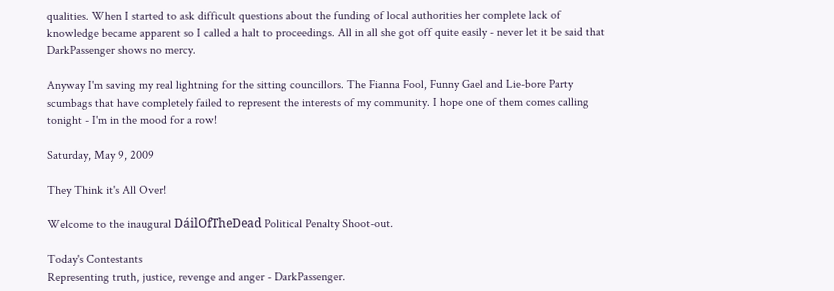qualities. When I started to ask difficult questions about the funding of local authorities her complete lack of knowledge became apparent so I called a halt to proceedings. All in all she got off quite easily - never let it be said that DarkPassenger shows no mercy.

Anyway I'm saving my real lightning for the sitting councillors. The Fianna Fool, Funny Gael and Lie-bore Party scumbags that have completely failed to represent the interests of my community. I hope one of them comes calling tonight - I'm in the mood for a row!

Saturday, May 9, 2009

They Think it's All Over!

Welcome to the inaugural DáilOfTheDead Political Penalty Shoot-out.

Today's Contestants
Representing truth, justice, revenge and anger - DarkPassenger.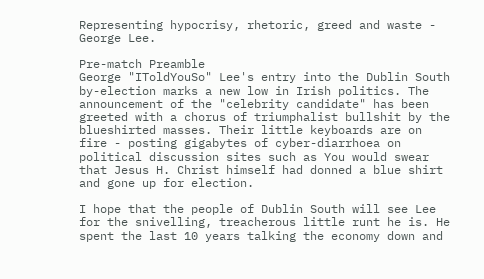Representing hypocrisy, rhetoric, greed and waste - George Lee.

Pre-match Preamble
George "IToldYouSo" Lee's entry into the Dublin South by-election marks a new low in Irish politics. The announcement of the "celebrity candidate" has been greeted with a chorus of triumphalist bullshit by the blueshirted masses. Their little keyboards are on fire - posting gigabytes of cyber-diarrhoea on political discussion sites such as You would swear that Jesus H. Christ himself had donned a blue shirt and gone up for election.

I hope that the people of Dublin South will see Lee for the snivelling, treacherous little runt he is. He spent the last 10 years talking the economy down and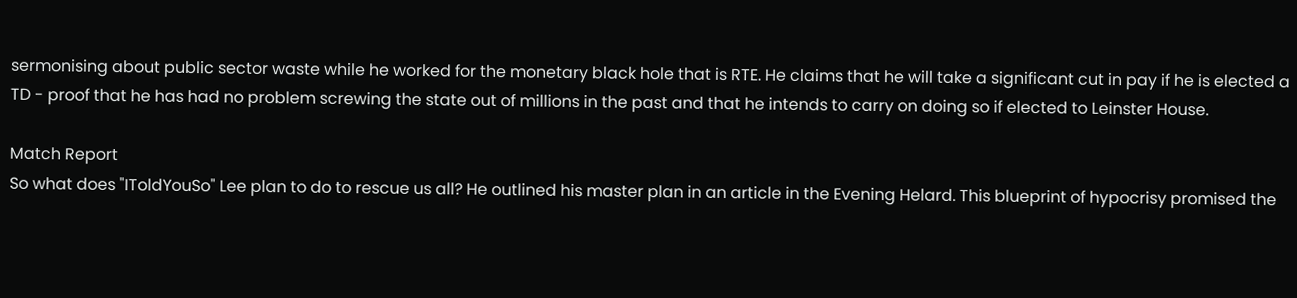sermonising about public sector waste while he worked for the monetary black hole that is RTE. He claims that he will take a significant cut in pay if he is elected a TD - proof that he has had no problem screwing the state out of millions in the past and that he intends to carry on doing so if elected to Leinster House.

Match Report
So what does "IToldYouSo" Lee plan to do to rescue us all? He outlined his master plan in an article in the Evening Helard. This blueprint of hypocrisy promised the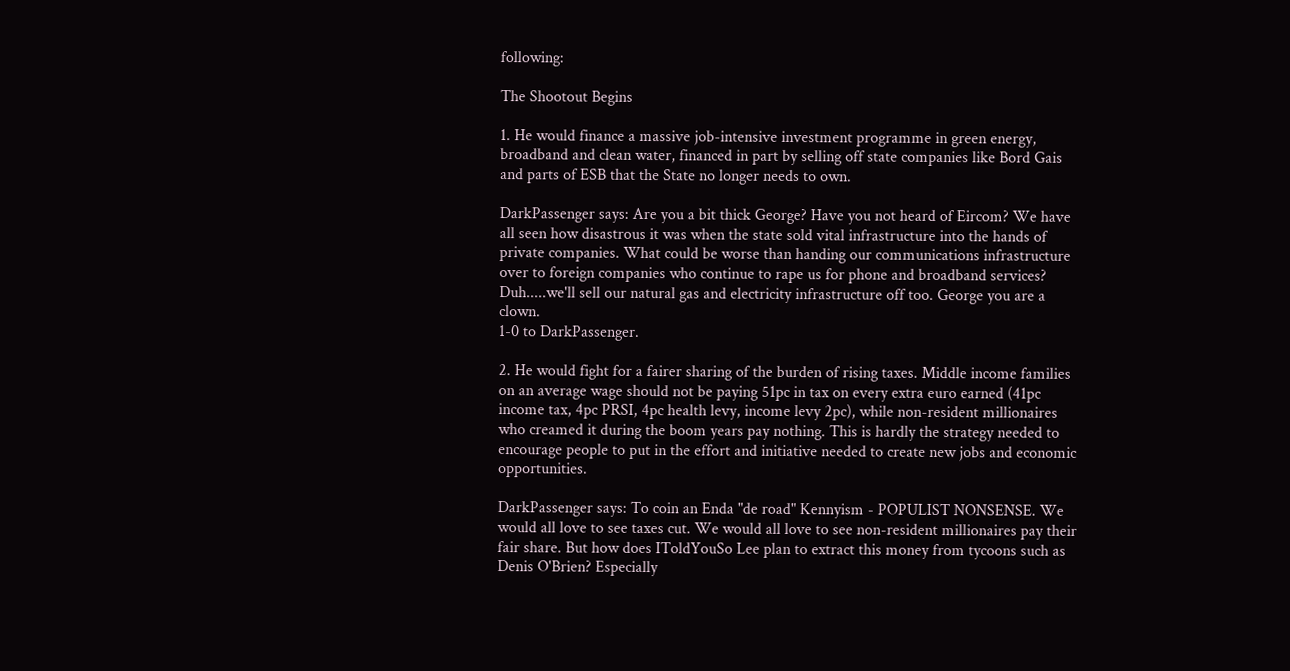following:

The Shootout Begins

1. He would finance a massive job-intensive investment programme in green energy, broadband and clean water, financed in part by selling off state companies like Bord Gais and parts of ESB that the State no longer needs to own.

DarkPassenger says: Are you a bit thick George? Have you not heard of Eircom? We have all seen how disastrous it was when the state sold vital infrastructure into the hands of private companies. What could be worse than handing our communications infrastructure over to foreign companies who continue to rape us for phone and broadband services? Duh.....we'll sell our natural gas and electricity infrastructure off too. George you are a clown.
1-0 to DarkPassenger.

2. He would fight for a fairer sharing of the burden of rising taxes. Middle income families on an average wage should not be paying 51pc in tax on every extra euro earned (41pc income tax, 4pc PRSI, 4pc health levy, income levy 2pc), while non-resident millionaires who creamed it during the boom years pay nothing. This is hardly the strategy needed to encourage people to put in the effort and initiative needed to create new jobs and economic opportunities.

DarkPassenger says: To coin an Enda "de road" Kennyism - POPULIST NONSENSE. We would all love to see taxes cut. We would all love to see non-resident millionaires pay their fair share. But how does IToldYouSo Lee plan to extract this money from tycoons such as Denis O'Brien? Especially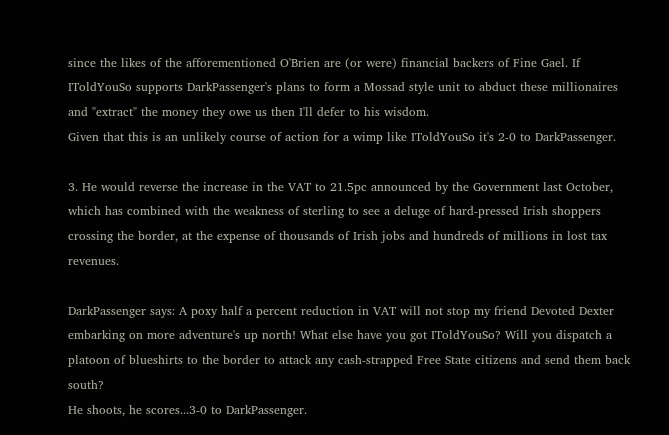since the likes of the afforementioned O'Brien are (or were) financial backers of Fine Gael. If IToldYouSo supports DarkPassenger's plans to form a Mossad style unit to abduct these millionaires and "extract" the money they owe us then I'll defer to his wisdom.
Given that this is an unlikely course of action for a wimp like IToldYouSo it's 2-0 to DarkPassenger.

3. He would reverse the increase in the VAT to 21.5pc announced by the Government last October, which has combined with the weakness of sterling to see a deluge of hard-pressed Irish shoppers crossing the border, at the expense of thousands of Irish jobs and hundreds of millions in lost tax revenues.

DarkPassenger says: A poxy half a percent reduction in VAT will not stop my friend Devoted Dexter embarking on more adventure's up north! What else have you got IToldYouSo? Will you dispatch a platoon of blueshirts to the border to attack any cash-strapped Free State citizens and send them back south?
He shoots, he scores...3-0 to DarkPassenger.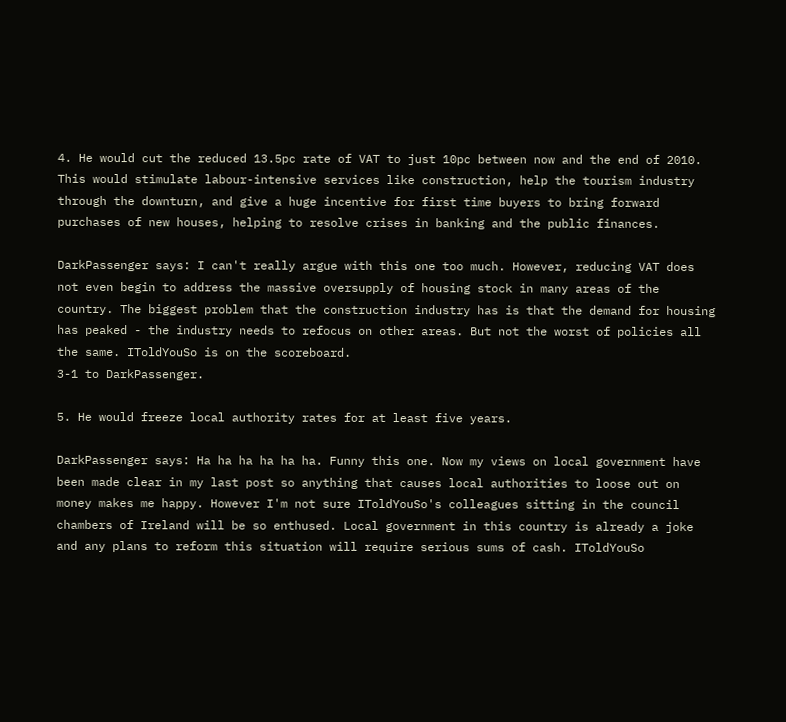4. He would cut the reduced 13.5pc rate of VAT to just 10pc between now and the end of 2010. This would stimulate labour-intensive services like construction, help the tourism industry through the downturn, and give a huge incentive for first time buyers to bring forward purchases of new houses, helping to resolve crises in banking and the public finances.

DarkPassenger says: I can't really argue with this one too much. However, reducing VAT does not even begin to address the massive oversupply of housing stock in many areas of the country. The biggest problem that the construction industry has is that the demand for housing has peaked - the industry needs to refocus on other areas. But not the worst of policies all the same. IToldYouSo is on the scoreboard.
3-1 to DarkPassenger.

5. He would freeze local authority rates for at least five years.

DarkPassenger says: Ha ha ha ha ha ha. Funny this one. Now my views on local government have been made clear in my last post so anything that causes local authorities to loose out on money makes me happy. However I'm not sure IToldYouSo's colleagues sitting in the council chambers of Ireland will be so enthused. Local government in this country is already a joke and any plans to reform this situation will require serious sums of cash. IToldYouSo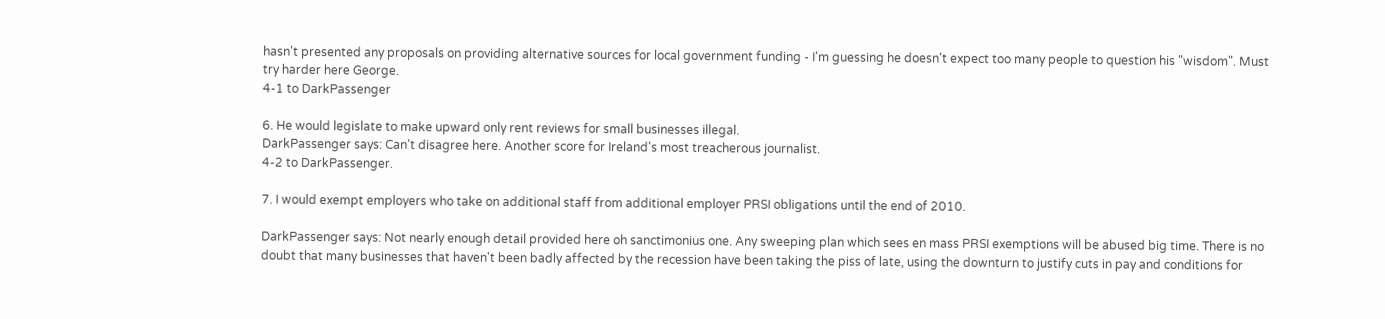hasn't presented any proposals on providing alternative sources for local government funding - I'm guessing he doesn't expect too many people to question his "wisdom". Must try harder here George.
4-1 to DarkPassenger

6. He would legislate to make upward only rent reviews for small businesses illegal.
DarkPassenger says: Can't disagree here. Another score for Ireland's most treacherous journalist.
4-2 to DarkPassenger.

7. I would exempt employers who take on additional staff from additional employer PRSI obligations until the end of 2010.

DarkPassenger says: Not nearly enough detail provided here oh sanctimonius one. Any sweeping plan which sees en mass PRSI exemptions will be abused big time. There is no doubt that many businesses that haven't been badly affected by the recession have been taking the piss of late, using the downturn to justify cuts in pay and conditions for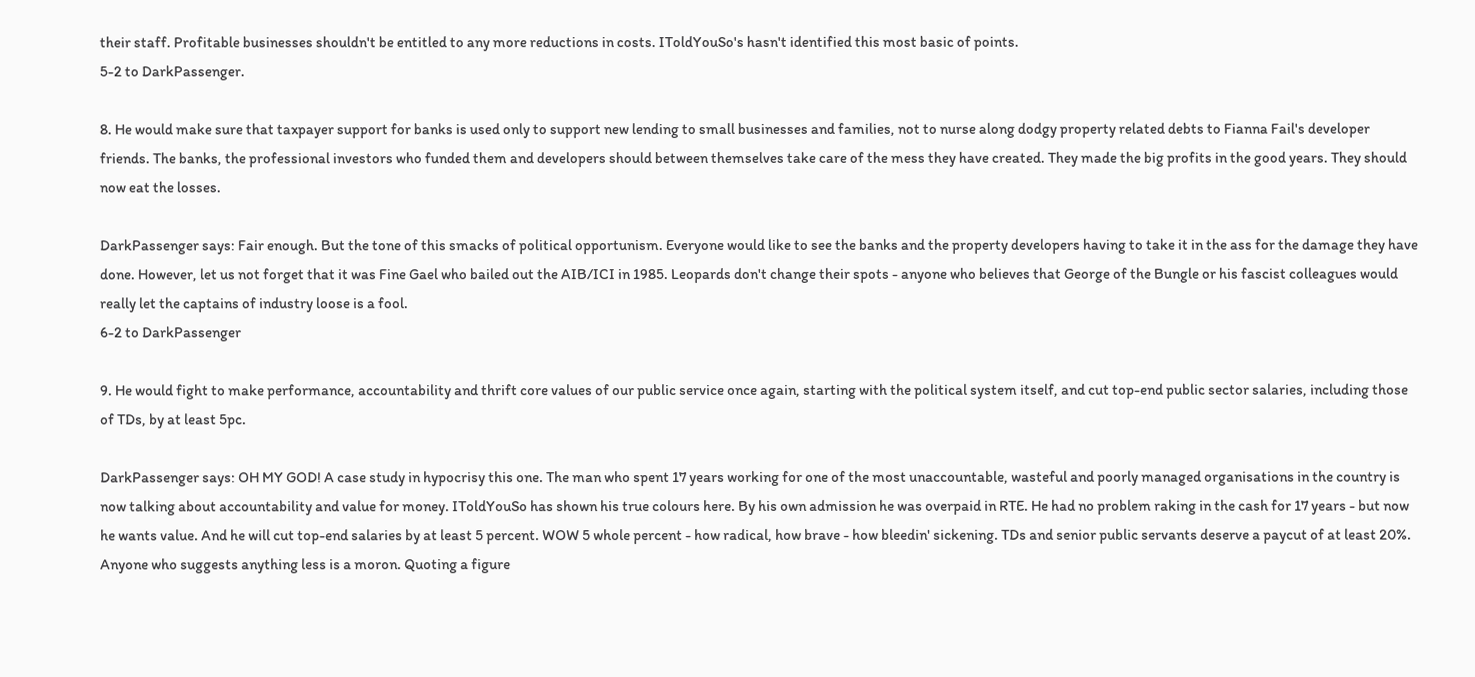their staff. Profitable businesses shouldn't be entitled to any more reductions in costs. IToldYouSo's hasn't identified this most basic of points.
5-2 to DarkPassenger.

8. He would make sure that taxpayer support for banks is used only to support new lending to small businesses and families, not to nurse along dodgy property related debts to Fianna Fail's developer friends. The banks, the professional investors who funded them and developers should between themselves take care of the mess they have created. They made the big profits in the good years. They should now eat the losses.

DarkPassenger says: Fair enough. But the tone of this smacks of political opportunism. Everyone would like to see the banks and the property developers having to take it in the ass for the damage they have done. However, let us not forget that it was Fine Gael who bailed out the AIB/ICI in 1985. Leopards don't change their spots - anyone who believes that George of the Bungle or his fascist colleagues would really let the captains of industry loose is a fool.
6-2 to DarkPassenger

9. He would fight to make performance, accountability and thrift core values of our public service once again, starting with the political system itself, and cut top-end public sector salaries, including those of TDs, by at least 5pc.

DarkPassenger says: OH MY GOD! A case study in hypocrisy this one. The man who spent 17 years working for one of the most unaccountable, wasteful and poorly managed organisations in the country is now talking about accountability and value for money. IToldYouSo has shown his true colours here. By his own admission he was overpaid in RTE. He had no problem raking in the cash for 17 years - but now he wants value. And he will cut top-end salaries by at least 5 percent. WOW 5 whole percent - how radical, how brave - how bleedin' sickening. TDs and senior public servants deserve a paycut of at least 20%. Anyone who suggests anything less is a moron. Quoting a figure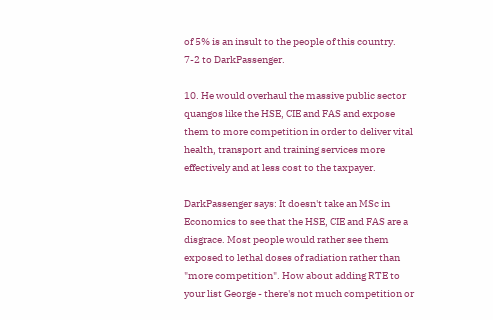of 5% is an insult to the people of this country.
7-2 to DarkPassenger.

10. He would overhaul the massive public sector quangos like the HSE, CIE and FAS and expose them to more competition in order to deliver vital health, transport and training services more effectively and at less cost to the taxpayer.

DarkPassenger says: It doesn't take an MSc in Economics to see that the HSE, CIE and FAS are a disgrace. Most people would rather see them exposed to lethal doses of radiation rather than "more competition". How about adding RTE to your list George - there's not much competition or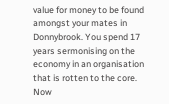value for money to be found amongst your mates in Donnybrook. You spend 17 years sermonising on the economy in an organisation that is rotten to the core. Now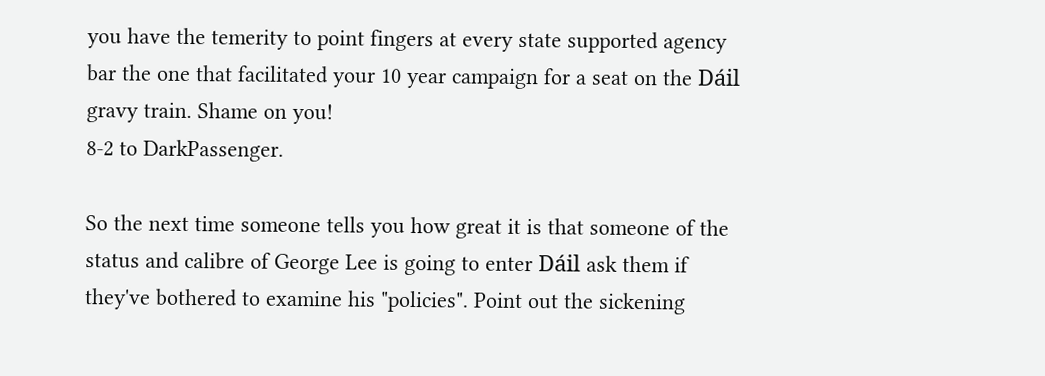you have the temerity to point fingers at every state supported agency bar the one that facilitated your 10 year campaign for a seat on the Dáil gravy train. Shame on you!
8-2 to DarkPassenger.

So the next time someone tells you how great it is that someone of the status and calibre of George Lee is going to enter Dáil ask them if they've bothered to examine his "policies". Point out the sickening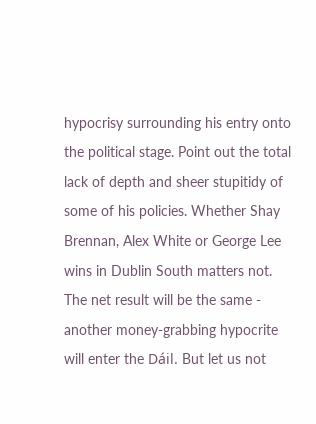hypocrisy surrounding his entry onto the political stage. Point out the total lack of depth and sheer stupitidy of some of his policies. Whether Shay Brennan, Alex White or George Lee wins in Dublin South matters not. The net result will be the same - another money-grabbing hypocrite will enter the Dáil. But let us not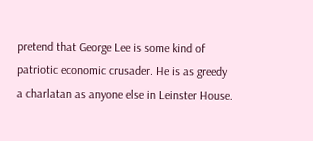pretend that George Lee is some kind of patriotic economic crusader. He is as greedy a charlatan as anyone else in Leinster House.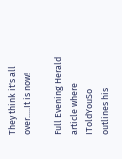They think it's all over.....It is now!

Full Evening Herald article where IToldYouSo outlines his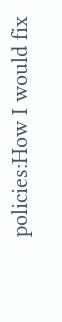policies:How I would fix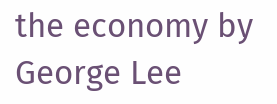the economy by George Lee